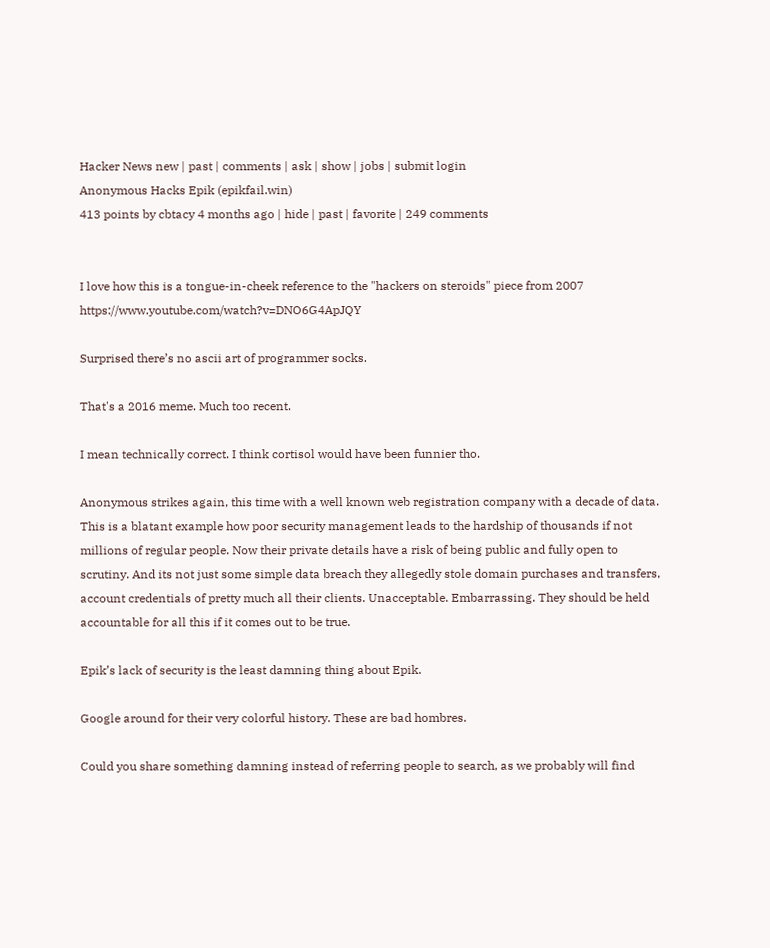Hacker News new | past | comments | ask | show | jobs | submit login
Anonymous Hacks Epik (epikfail.win)
413 points by cbtacy 4 months ago | hide | past | favorite | 249 comments


I love how this is a tongue-in-cheek reference to the "hackers on steroids" piece from 2007 https://www.youtube.com/watch?v=DNO6G4ApJQY

Surprised there’s no ascii art of programmer socks.

That's a 2016 meme. Much too recent.

I mean technically correct. I think cortisol would have been funnier tho.

Anonymous strikes again, this time with a well known web registration company with a decade of data. This is a blatant example how poor security management leads to the hardship of thousands if not millions of regular people. Now their private details have a risk of being public and fully open to scrutiny. And its not just some simple data breach they allegedly stole domain purchases and transfers, account credentials of pretty much all their clients. Unacceptable. Embarrassing. They should be held accountable for all this if it comes out to be true.

Epik’s lack of security is the least damning thing about Epik.

Google around for their very colorful history. These are bad hombres.

Could you share something damning instead of referring people to search, as we probably will find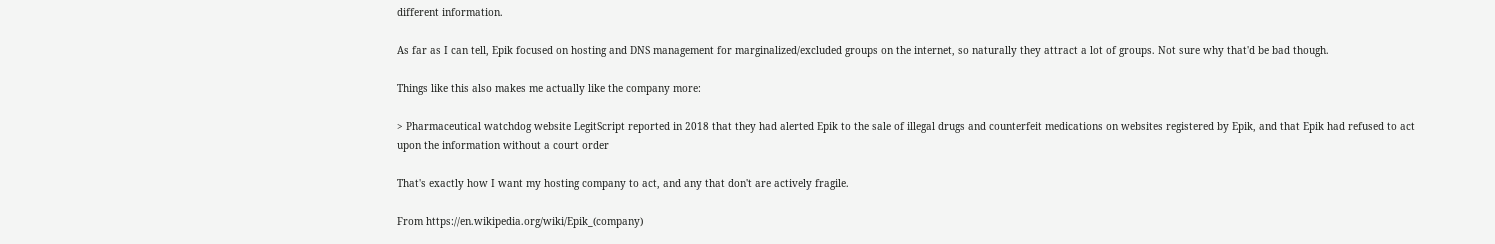different information.

As far as I can tell, Epik focused on hosting and DNS management for marginalized/excluded groups on the internet, so naturally they attract a lot of groups. Not sure why that'd be bad though.

Things like this also makes me actually like the company more:

> Pharmaceutical watchdog website LegitScript reported in 2018 that they had alerted Epik to the sale of illegal drugs and counterfeit medications on websites registered by Epik, and that Epik had refused to act upon the information without a court order

That's exactly how I want my hosting company to act, and any that don't are actively fragile.

From https://en.wikipedia.org/wiki/Epik_(company)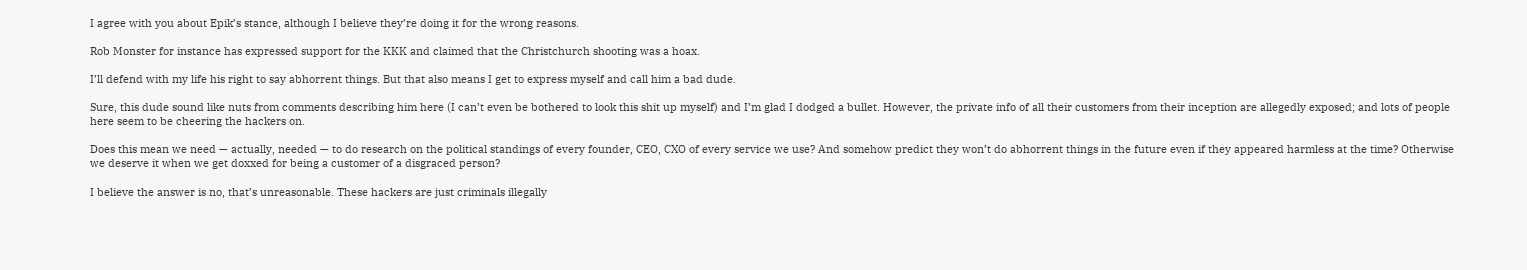I agree with you about Epik’s stance, although I believe they’re doing it for the wrong reasons.

Rob Monster for instance has expressed support for the KKK and claimed that the Christchurch shooting was a hoax.

I’ll defend with my life his right to say abhorrent things. But that also means I get to express myself and call him a bad dude.

Sure, this dude sound like nuts from comments describing him here (I can’t even be bothered to look this shit up myself) and I’m glad I dodged a bullet. However, the private info of all their customers from their inception are allegedly exposed; and lots of people here seem to be cheering the hackers on.

Does this mean we need — actually, needed — to do research on the political standings of every founder, CEO, CXO of every service we use? And somehow predict they won’t do abhorrent things in the future even if they appeared harmless at the time? Otherwise we deserve it when we get doxxed for being a customer of a disgraced person?

I believe the answer is no, that’s unreasonable. These hackers are just criminals illegally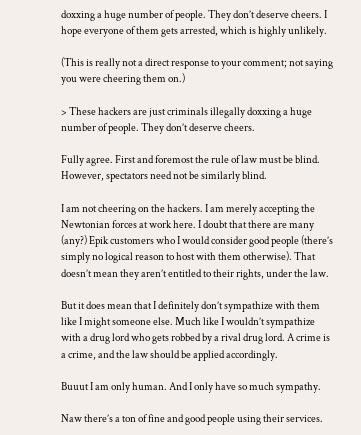doxxing a huge number of people. They don’t deserve cheers. I hope everyone of them gets arrested, which is highly unlikely.

(This is really not a direct response to your comment; not saying you were cheering them on.)

> These hackers are just criminals illegally doxxing a huge number of people. They don’t deserve cheers.

Fully agree. First and foremost the rule of law must be blind. However, spectators need not be similarly blind.

I am not cheering on the hackers. I am merely accepting the Newtonian forces at work here. I doubt that there are many (any?) Epik customers who I would consider good people (there’s simply no logical reason to host with them otherwise). That doesn’t mean they aren’t entitled to their rights, under the law.

But it does mean that I definitely don’t sympathize with them like I might someone else. Much like I wouldn’t sympathize with a drug lord who gets robbed by a rival drug lord. A crime is a crime, and the law should be applied accordingly.

Buuut I am only human. And I only have so much sympathy.

Naw there’s a ton of fine and good people using their services.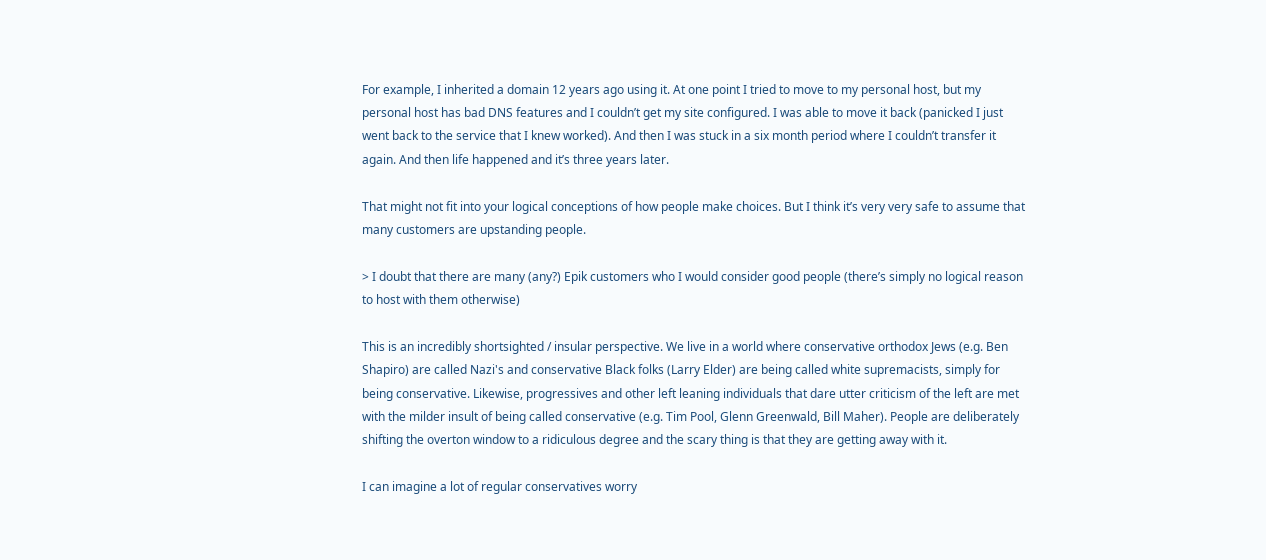For example, I inherited a domain 12 years ago using it. At one point I tried to move to my personal host, but my personal host has bad DNS features and I couldn’t get my site configured. I was able to move it back (panicked I just went back to the service that I knew worked). And then I was stuck in a six month period where I couldn’t transfer it again. And then life happened and it’s three years later.

That might not fit into your logical conceptions of how people make choices. But I think it’s very very safe to assume that many customers are upstanding people.

> I doubt that there are many (any?) Epik customers who I would consider good people (there’s simply no logical reason to host with them otherwise)

This is an incredibly shortsighted / insular perspective. We live in a world where conservative orthodox Jews (e.g. Ben Shapiro) are called Nazi's and conservative Black folks (Larry Elder) are being called white supremacists, simply for being conservative. Likewise, progressives and other left leaning individuals that dare utter criticism of the left are met with the milder insult of being called conservative (e.g. Tim Pool, Glenn Greenwald, Bill Maher). People are deliberately shifting the overton window to a ridiculous degree and the scary thing is that they are getting away with it.

I can imagine a lot of regular conservatives worry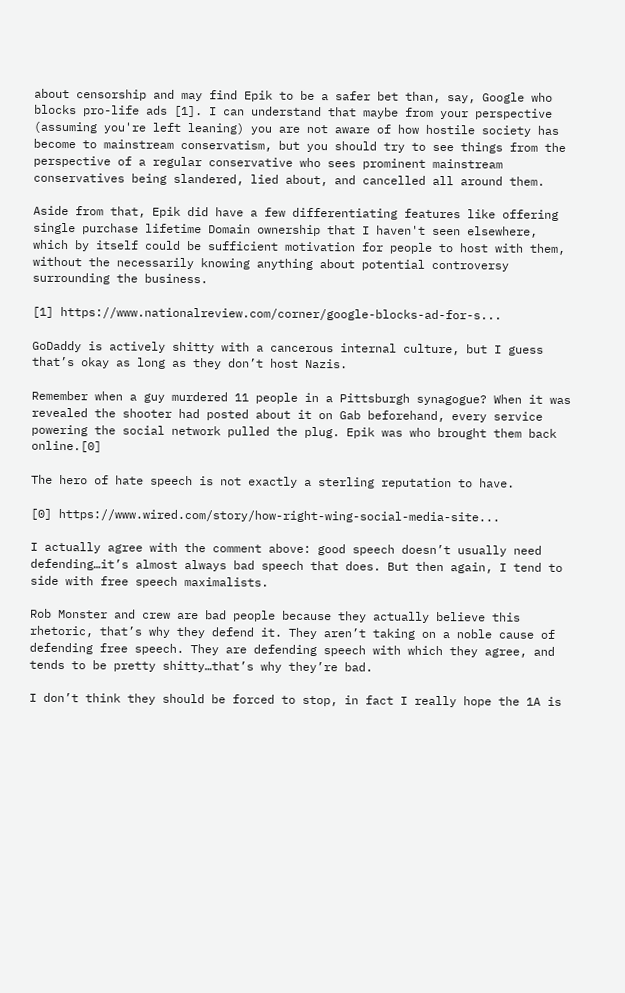about censorship and may find Epik to be a safer bet than, say, Google who blocks pro-life ads [1]. I can understand that maybe from your perspective (assuming you're left leaning) you are not aware of how hostile society has become to mainstream conservatism, but you should try to see things from the perspective of a regular conservative who sees prominent mainstream conservatives being slandered, lied about, and cancelled all around them.

Aside from that, Epik did have a few differentiating features like offering single purchase lifetime Domain ownership that I haven't seen elsewhere, which by itself could be sufficient motivation for people to host with them, without the necessarily knowing anything about potential controversy surrounding the business.

[1] https://www.nationalreview.com/corner/google-blocks-ad-for-s...

GoDaddy is actively shitty with a cancerous internal culture, but I guess that’s okay as long as they don’t host Nazis.

Remember when a guy murdered 11 people in a Pittsburgh synagogue? When it was revealed the shooter had posted about it on Gab beforehand, every service powering the social network pulled the plug. Epik was who brought them back online.[0]

The hero of hate speech is not exactly a sterling reputation to have.

[0] https://www.wired.com/story/how-right-wing-social-media-site...

I actually agree with the comment above: good speech doesn’t usually need defending…it’s almost always bad speech that does. But then again, I tend to side with free speech maximalists.

Rob Monster and crew are bad people because they actually believe this rhetoric, that’s why they defend it. They aren’t taking on a noble cause of defending free speech. They are defending speech with which they agree, and tends to be pretty shitty…that’s why they’re bad.

I don’t think they should be forced to stop, in fact I really hope the 1A is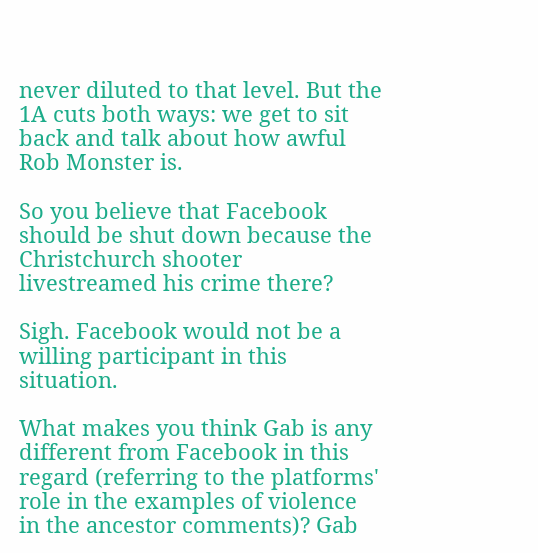never diluted to that level. But the 1A cuts both ways: we get to sit back and talk about how awful Rob Monster is.

So you believe that Facebook should be shut down because the Christchurch shooter livestreamed his crime there?

Sigh. Facebook would not be a willing participant in this situation.

What makes you think Gab is any different from Facebook in this regard (referring to the platforms' role in the examples of violence in the ancestor comments)? Gab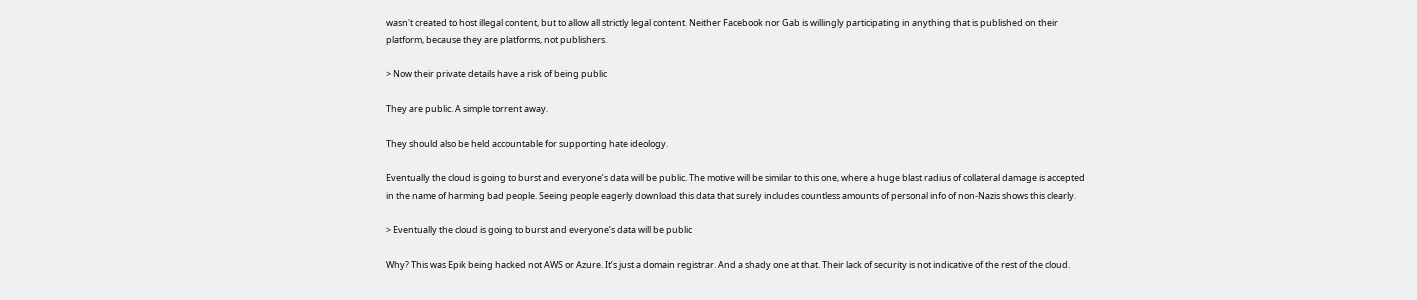wasn't created to host illegal content, but to allow all strictly legal content. Neither Facebook nor Gab is willingly participating in anything that is published on their platform, because they are platforms, not publishers.

> Now their private details have a risk of being public

They are public. A simple torrent away.

They should also be held accountable for supporting hate ideology.

Eventually the cloud is going to burst and everyone’s data will be public. The motive will be similar to this one, where a huge blast radius of collateral damage is accepted in the name of harming bad people. Seeing people eagerly download this data that surely includes countless amounts of personal info of non-Nazis shows this clearly.

> Eventually the cloud is going to burst and everyone’s data will be public

Why? This was Epik being hacked not AWS or Azure. It’s just a domain registrar. And a shady one at that. Their lack of security is not indicative of the rest of the cloud.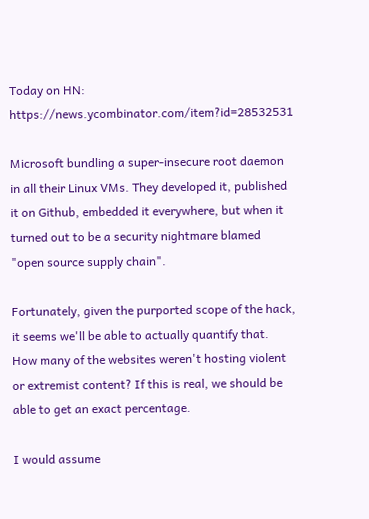Today on HN: https://news.ycombinator.com/item?id=28532531

Microsoft bundling a super-insecure root daemon in all their Linux VMs. They developed it, published it on Github, embedded it everywhere, but when it turned out to be a security nightmare blamed "open source supply chain".

Fortunately, given the purported scope of the hack, it seems we'll be able to actually quantify that. How many of the websites weren't hosting violent or extremist content? If this is real, we should be able to get an exact percentage.

I would assume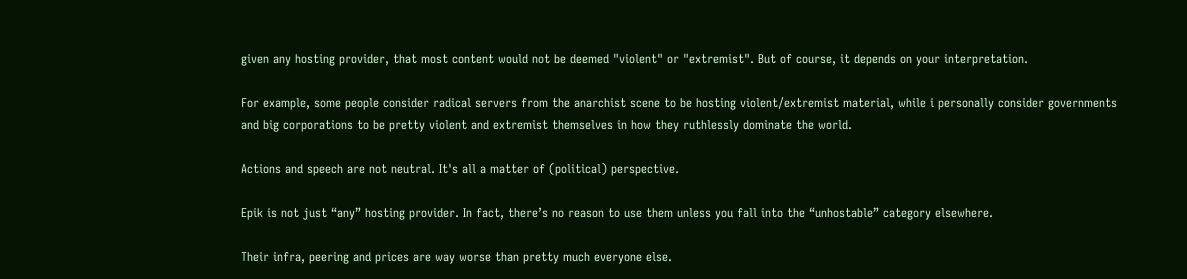given any hosting provider, that most content would not be deemed "violent" or "extremist". But of course, it depends on your interpretation.

For example, some people consider radical servers from the anarchist scene to be hosting violent/extremist material, while i personally consider governments and big corporations to be pretty violent and extremist themselves in how they ruthlessly dominate the world.

Actions and speech are not neutral. It's all a matter of (political) perspective.

Epik is not just “any” hosting provider. In fact, there’s no reason to use them unless you fall into the “unhostable” category elsewhere.

Their infra, peering and prices are way worse than pretty much everyone else.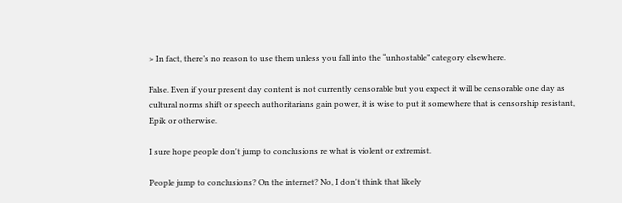> In fact, there’s no reason to use them unless you fall into the “unhostable” category elsewhere.

False. Even if your present day content is not currently censorable but you expect it will be censorable one day as cultural norms shift or speech authoritarians gain power, it is wise to put it somewhere that is censorship resistant, Epik or otherwise.

I sure hope people don't jump to conclusions re what is violent or extremist.

People jump to conclusions? On the internet? No, I don't think that likely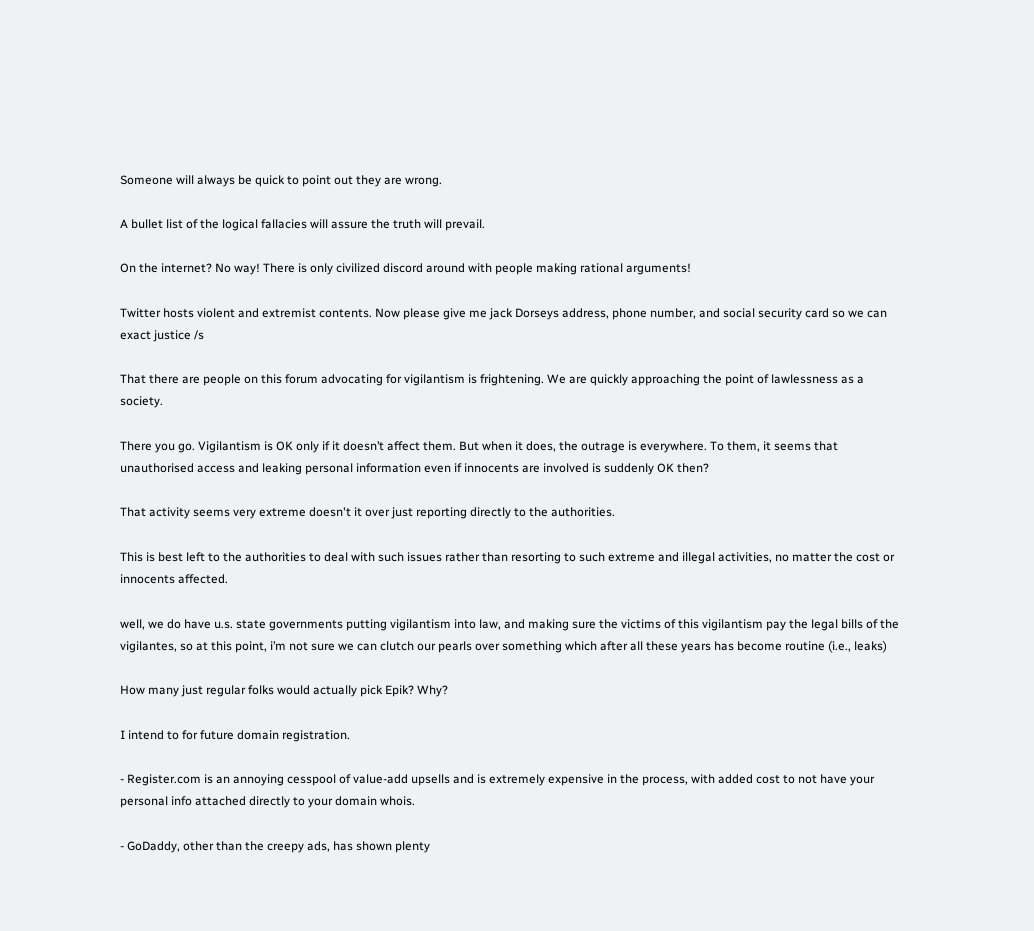Someone will always be quick to point out they are wrong.

A bullet list of the logical fallacies will assure the truth will prevail.

On the internet? No way! There is only civilized discord around with people making rational arguments!

Twitter hosts violent and extremist contents. Now please give me jack Dorseys address, phone number, and social security card so we can exact justice /s

That there are people on this forum advocating for vigilantism is frightening. We are quickly approaching the point of lawlessness as a society.

There you go. Vigilantism is OK only if it doesn’t affect them. But when it does, the outrage is everywhere. To them, it seems that unauthorised access and leaking personal information even if innocents are involved is suddenly OK then?

That activity seems very extreme doesn't it over just reporting directly to the authorities.

This is best left to the authorities to deal with such issues rather than resorting to such extreme and illegal activities, no matter the cost or innocents affected.

well, we do have u.s. state governments putting vigilantism into law, and making sure the victims of this vigilantism pay the legal bills of the vigilantes, so at this point, i’m not sure we can clutch our pearls over something which after all these years has become routine (i.e., leaks)

How many just regular folks would actually pick Epik? Why?

I intend to for future domain registration.

- Register.com is an annoying cesspool of value-add upsells and is extremely expensive in the process, with added cost to not have your personal info attached directly to your domain whois.

- GoDaddy, other than the creepy ads, has shown plenty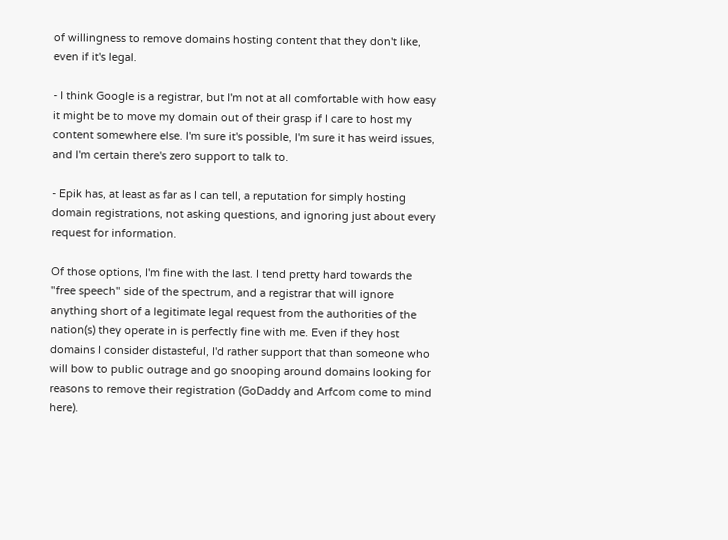of willingness to remove domains hosting content that they don't like, even if it's legal.

- I think Google is a registrar, but I'm not at all comfortable with how easy it might be to move my domain out of their grasp if I care to host my content somewhere else. I'm sure it's possible, I'm sure it has weird issues, and I'm certain there's zero support to talk to.

- Epik has, at least as far as I can tell, a reputation for simply hosting domain registrations, not asking questions, and ignoring just about every request for information.

Of those options, I'm fine with the last. I tend pretty hard towards the "free speech" side of the spectrum, and a registrar that will ignore anything short of a legitimate legal request from the authorities of the nation(s) they operate in is perfectly fine with me. Even if they host domains I consider distasteful, I'd rather support that than someone who will bow to public outrage and go snooping around domains looking for reasons to remove their registration (GoDaddy and Arfcom come to mind here).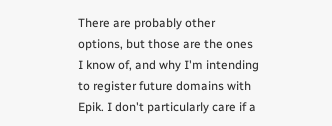There are probably other options, but those are the ones I know of, and why I'm intending to register future domains with Epik. I don't particularly care if a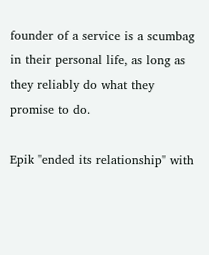founder of a service is a scumbag in their personal life, as long as they reliably do what they promise to do.

Epik "ended its relationship" with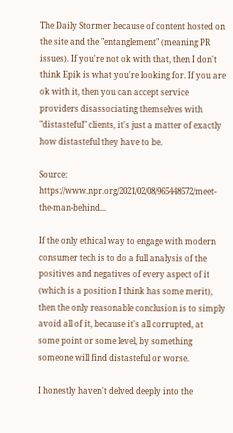The Daily Stormer because of content hosted on the site and the "entanglement" (meaning PR issues). If you're not ok with that, then I don't think Epik is what you're looking for. If you are ok with it, then you can accept service providers disassociating themselves with "distasteful" clients, it's just a matter of exactly how distasteful they have to be.

Source: https://www.npr.org/2021/02/08/965448572/meet-the-man-behind...

If the only ethical way to engage with modern consumer tech is to do a full analysis of the positives and negatives of every aspect of it (which is a position I think has some merit), then the only reasonable conclusion is to simply avoid all of it, because it's all corrupted, at some point or some level, by something someone will find distasteful or worse.

I honestly haven't delved deeply into the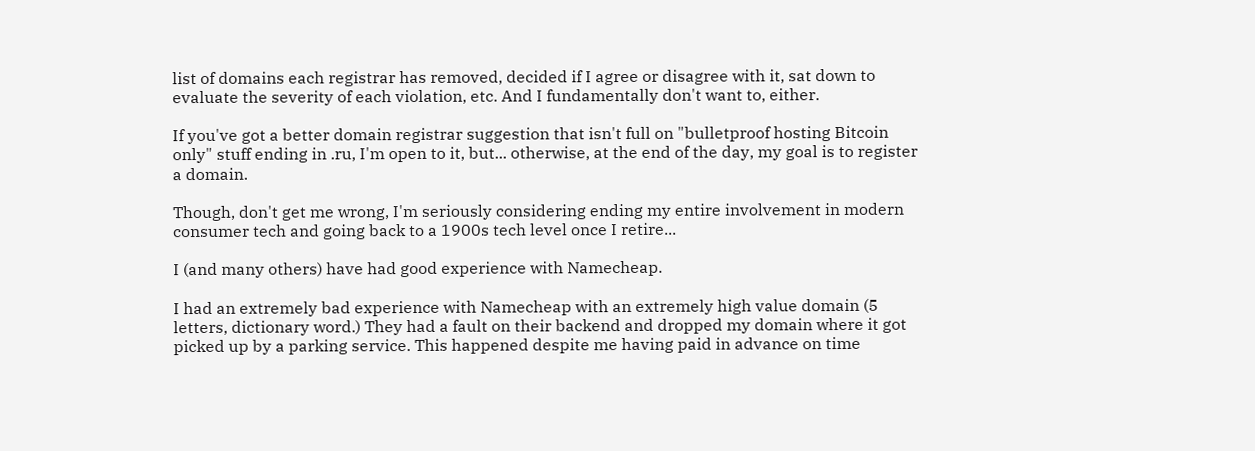list of domains each registrar has removed, decided if I agree or disagree with it, sat down to evaluate the severity of each violation, etc. And I fundamentally don't want to, either.

If you've got a better domain registrar suggestion that isn't full on "bulletproof hosting Bitcoin only" stuff ending in .ru, I'm open to it, but... otherwise, at the end of the day, my goal is to register a domain.

Though, don't get me wrong, I'm seriously considering ending my entire involvement in modern consumer tech and going back to a 1900s tech level once I retire...

I (and many others) have had good experience with Namecheap.

I had an extremely bad experience with Namecheap with an extremely high value domain (5 letters, dictionary word.) They had a fault on their backend and dropped my domain where it got picked up by a parking service. This happened despite me having paid in advance on time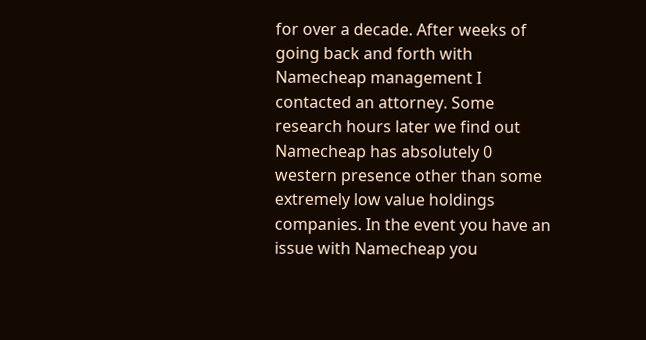for over a decade. After weeks of going back and forth with Namecheap management I contacted an attorney. Some research hours later we find out Namecheap has absolutely 0 western presence other than some extremely low value holdings companies. In the event you have an issue with Namecheap you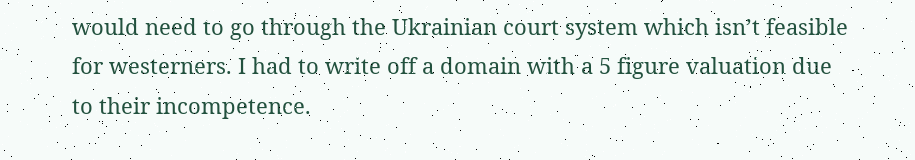would need to go through the Ukrainian court system which isn’t feasible for westerners. I had to write off a domain with a 5 figure valuation due to their incompetence.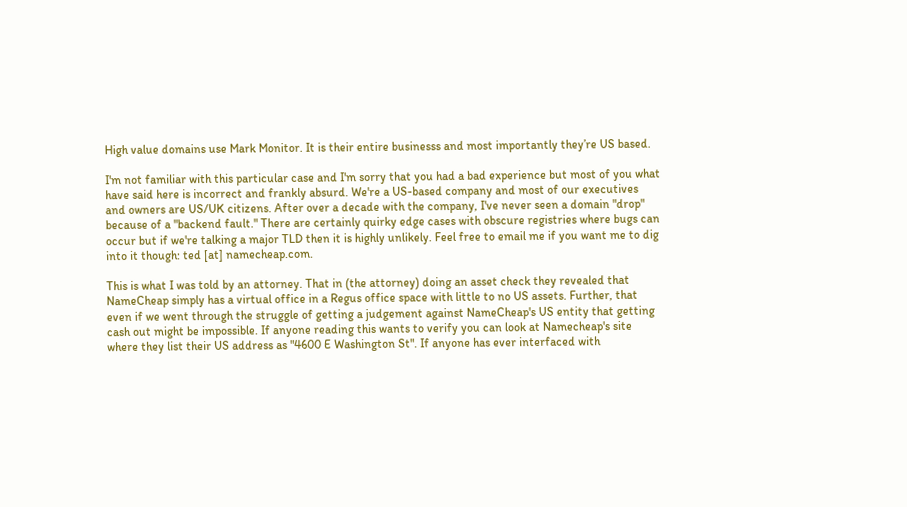High value domains use Mark Monitor. It is their entire businesss and most importantly they’re US based.

I'm not familiar with this particular case and I'm sorry that you had a bad experience but most of you what have said here is incorrect and frankly absurd. We're a US-based company and most of our executives and owners are US/UK citizens. After over a decade with the company, I've never seen a domain "drop" because of a "backend fault." There are certainly quirky edge cases with obscure registries where bugs can occur but if we're talking a major TLD then it is highly unlikely. Feel free to email me if you want me to dig into it though: ted [at] namecheap.com.

This is what I was told by an attorney. That in (the attorney) doing an asset check they revealed that NameCheap simply has a virtual office in a Regus office space with little to no US assets. Further, that even if we went through the struggle of getting a judgement against NameCheap's US entity that getting cash out might be impossible. If anyone reading this wants to verify you can look at Namecheap's site where they list their US address as "4600 E Washington St". If anyone has ever interfaced with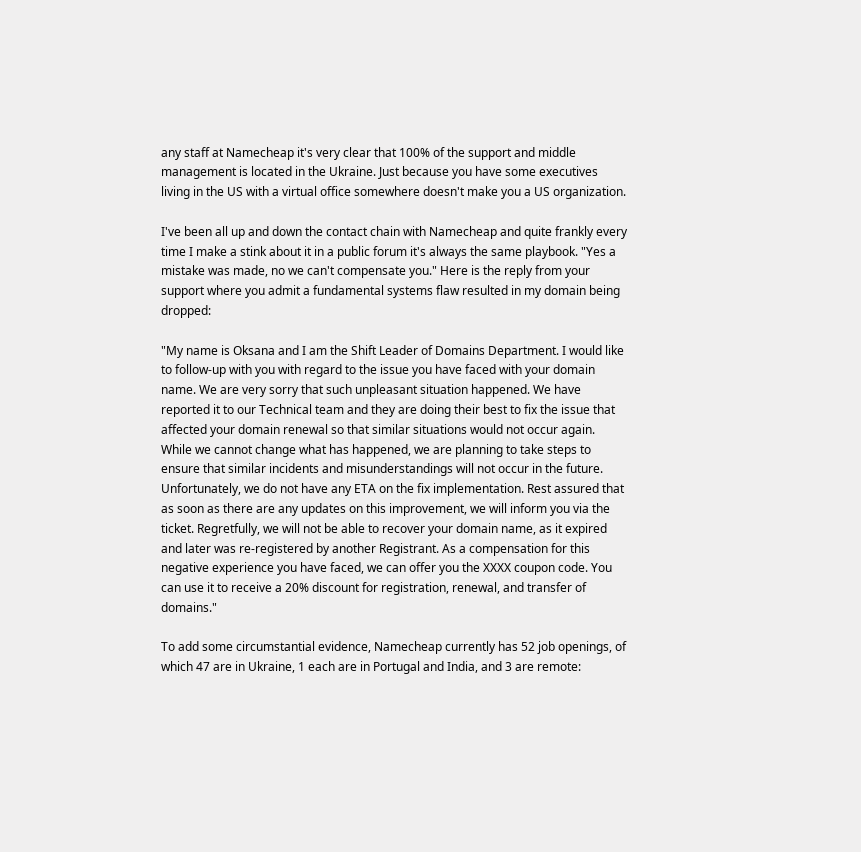any staff at Namecheap it's very clear that 100% of the support and middle management is located in the Ukraine. Just because you have some executives living in the US with a virtual office somewhere doesn't make you a US organization.

I've been all up and down the contact chain with Namecheap and quite frankly every time I make a stink about it in a public forum it's always the same playbook. "Yes a mistake was made, no we can't compensate you." Here is the reply from your support where you admit a fundamental systems flaw resulted in my domain being dropped:

"My name is Oksana and I am the Shift Leader of Domains Department. I would like to follow-up with you with regard to the issue you have faced with your domain name. We are very sorry that such unpleasant situation happened. We have reported it to our Technical team and they are doing their best to fix the issue that affected your domain renewal so that similar situations would not occur again. While we cannot change what has happened, we are planning to take steps to ensure that similar incidents and misunderstandings will not occur in the future. Unfortunately, we do not have any ETA on the fix implementation. Rest assured that as soon as there are any updates on this improvement, we will inform you via the ticket. Regretfully, we will not be able to recover your domain name, as it expired and later was re-registered by another Registrant. As a compensation for this negative experience you have faced, we can offer you the XXXX coupon code. You can use it to receive a 20% discount for registration, renewal, and transfer of domains."

To add some circumstantial evidence, Namecheap currently has 52 job openings, of which 47 are in Ukraine, 1 each are in Portugal and India, and 3 are remote: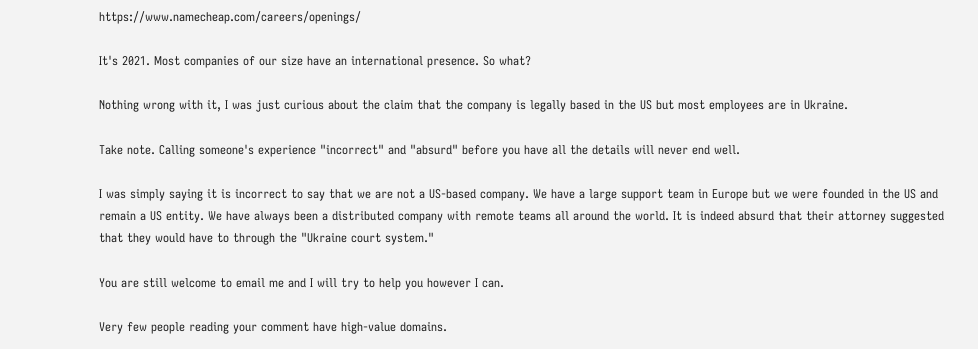https://www.namecheap.com/careers/openings/

It's 2021. Most companies of our size have an international presence. So what?

Nothing wrong with it, I was just curious about the claim that the company is legally based in the US but most employees are in Ukraine.

Take note. Calling someone's experience "incorrect" and "absurd" before you have all the details will never end well.

I was simply saying it is incorrect to say that we are not a US-based company. We have a large support team in Europe but we were founded in the US and remain a US entity. We have always been a distributed company with remote teams all around the world. It is indeed absurd that their attorney suggested that they would have to through the "Ukraine court system."

You are still welcome to email me and I will try to help you however I can.

Very few people reading your comment have high-value domains.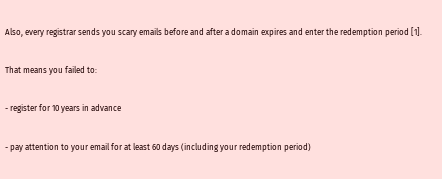Also, every registrar sends you scary emails before and after a domain expires and enter the redemption period [1].

That means you failed to:

- register for 10 years in advance

- pay attention to your email for at least 60 days (including your redemption period)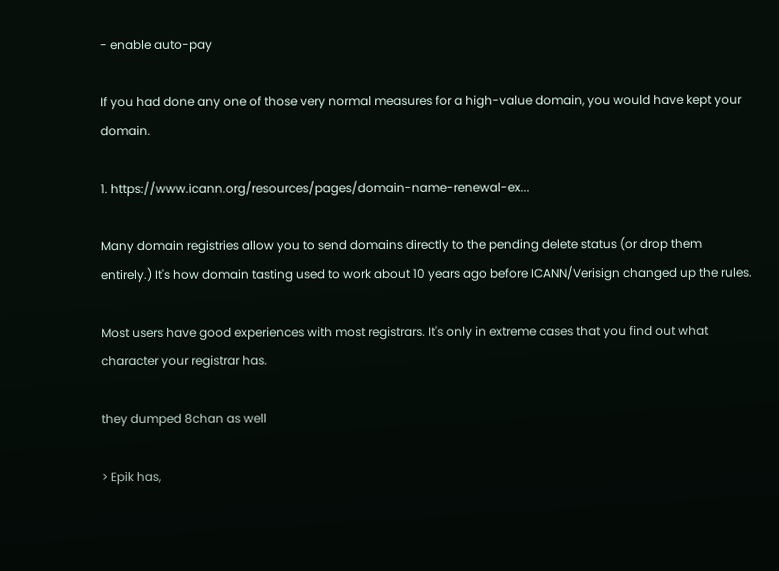- enable auto-pay

If you had done any one of those very normal measures for a high-value domain, you would have kept your domain.

1. https://www.icann.org/resources/pages/domain-name-renewal-ex...

Many domain registries allow you to send domains directly to the pending delete status (or drop them entirely.) It's how domain tasting used to work about 10 years ago before ICANN/Verisign changed up the rules.

Most users have good experiences with most registrars. It's only in extreme cases that you find out what character your registrar has.

they dumped 8chan as well

> Epik has,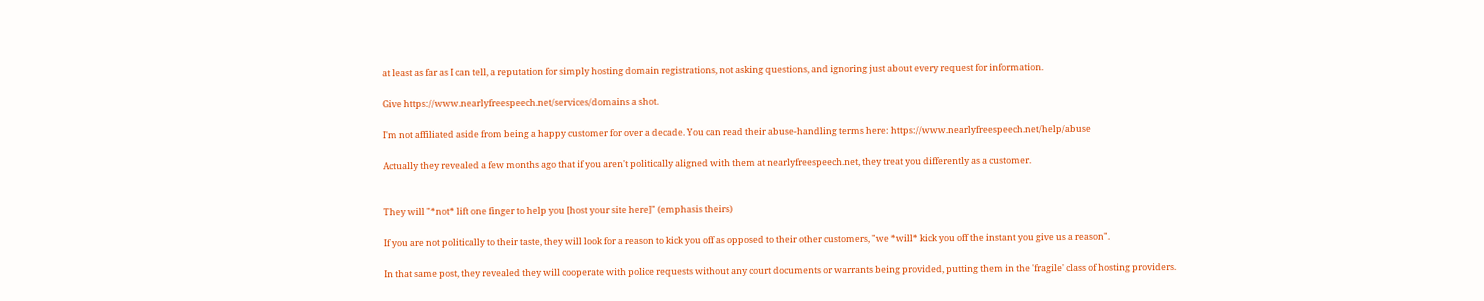at least as far as I can tell, a reputation for simply hosting domain registrations, not asking questions, and ignoring just about every request for information.

Give https://www.nearlyfreespeech.net/services/domains a shot.

I'm not affiliated aside from being a happy customer for over a decade. You can read their abuse-handling terms here: https://www.nearlyfreespeech.net/help/abuse

Actually they revealed a few months ago that if you aren't politically aligned with them at nearlyfreespeech.net, they treat you differently as a customer.


They will "*not* lift one finger to help you [host your site here]" (emphasis theirs)

If you are not politically to their taste, they will look for a reason to kick you off as opposed to their other customers, "we *will* kick you off the instant you give us a reason".

In that same post, they revealed they will cooperate with police requests without any court documents or warrants being provided, putting them in the 'fragile' class of hosting providers.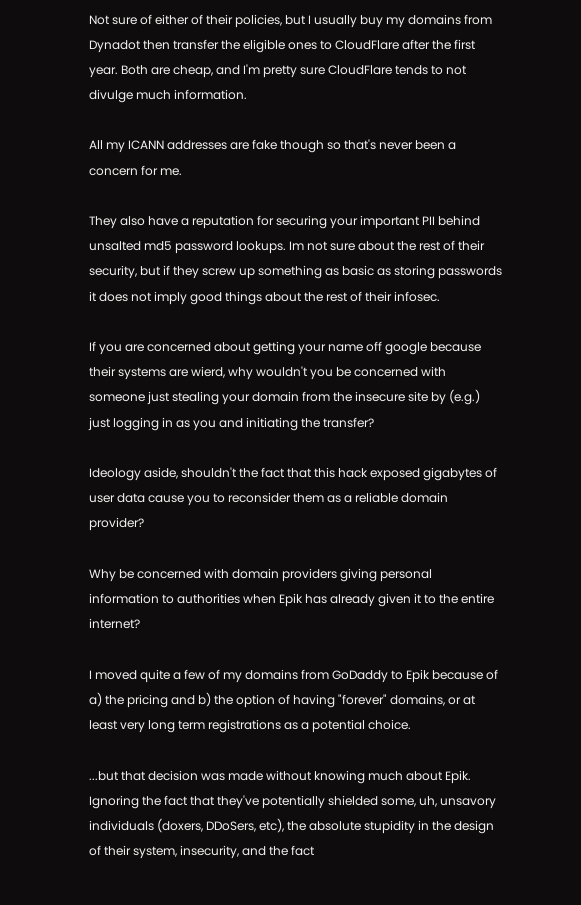Not sure of either of their policies, but I usually buy my domains from Dynadot then transfer the eligible ones to CloudFlare after the first year. Both are cheap, and I'm pretty sure CloudFlare tends to not divulge much information.

All my ICANN addresses are fake though so that's never been a concern for me.

They also have a reputation for securing your important PII behind unsalted md5 password lookups. Im not sure about the rest of their security, but if they screw up something as basic as storing passwords it does not imply good things about the rest of their infosec.

If you are concerned about getting your name off google because their systems are wierd, why wouldn't you be concerned with someone just stealing your domain from the insecure site by (e.g.) just logging in as you and initiating the transfer?

Ideology aside, shouldn't the fact that this hack exposed gigabytes of user data cause you to reconsider them as a reliable domain provider?

Why be concerned with domain providers giving personal information to authorities when Epik has already given it to the entire internet?

I moved quite a few of my domains from GoDaddy to Epik because of a) the pricing and b) the option of having "forever" domains, or at least very long term registrations as a potential choice.

...but that decision was made without knowing much about Epik. Ignoring the fact that they've potentially shielded some, uh, unsavory individuals (doxers, DDoSers, etc), the absolute stupidity in the design of their system, insecurity, and the fact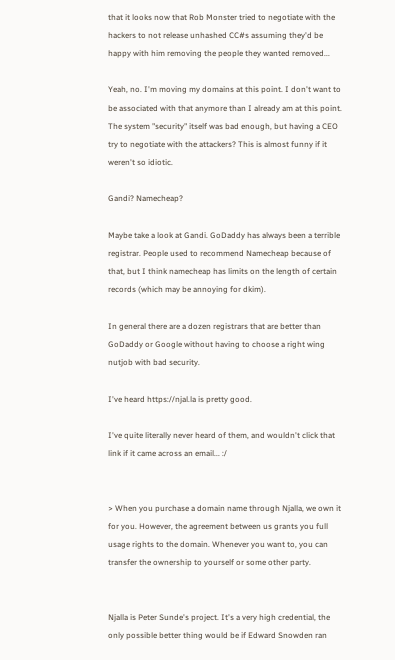that it looks now that Rob Monster tried to negotiate with the hackers to not release unhashed CC#s assuming they'd be happy with him removing the people they wanted removed...

Yeah, no. I'm moving my domains at this point. I don't want to be associated with that anymore than I already am at this point. The system "security" itself was bad enough, but having a CEO try to negotiate with the attackers? This is almost funny if it weren't so idiotic.

Gandi? Namecheap?

Maybe take a look at Gandi. GoDaddy has always been a terrible registrar. People used to recommend Namecheap because of that, but I think namecheap has limits on the length of certain records (which may be annoying for dkim).

In general there are a dozen registrars that are better than GoDaddy or Google without having to choose a right wing nutjob with bad security.

I've heard https://njal.la is pretty good.

I've quite literally never heard of them, and wouldn't click that link if it came across an email... :/


> When you purchase a domain name through Njalla, we own it for you. However, the agreement between us grants you full usage rights to the domain. Whenever you want to, you can transfer the ownership to yourself or some other party.


Njalla is Peter Sunde's project. It's a very high credential, the only possible better thing would be if Edward Snowden ran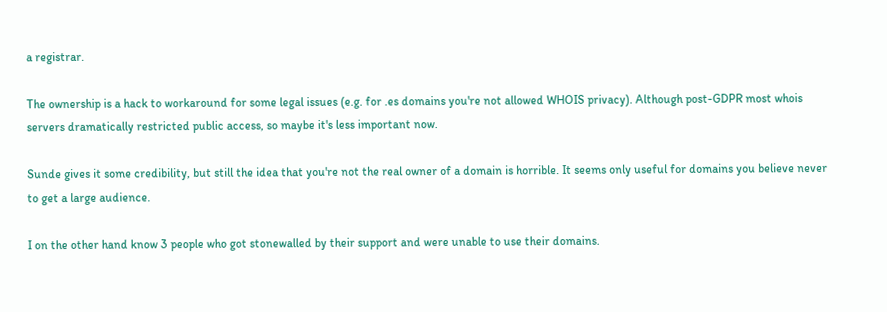a registrar.

The ownership is a hack to workaround for some legal issues (e.g. for .es domains you're not allowed WHOIS privacy). Although post-GDPR most whois servers dramatically restricted public access, so maybe it's less important now.

Sunde gives it some credibility, but still the idea that you're not the real owner of a domain is horrible. It seems only useful for domains you believe never to get a large audience.

I on the other hand know 3 people who got stonewalled by their support and were unable to use their domains.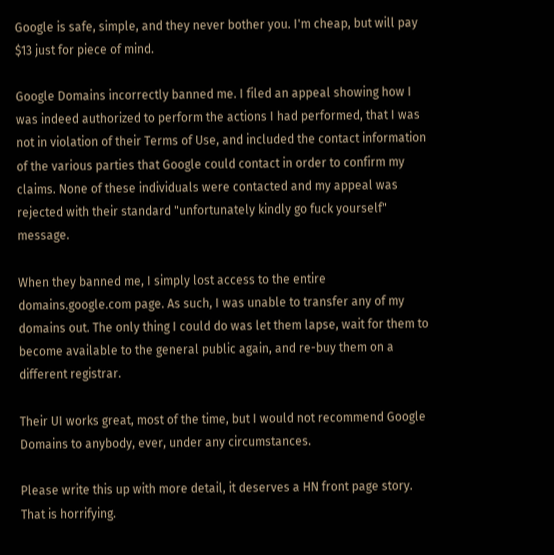Google is safe, simple, and they never bother you. I'm cheap, but will pay $13 just for piece of mind.

Google Domains incorrectly banned me. I filed an appeal showing how I was indeed authorized to perform the actions I had performed, that I was not in violation of their Terms of Use, and included the contact information of the various parties that Google could contact in order to confirm my claims. None of these individuals were contacted and my appeal was rejected with their standard "unfortunately kindly go fuck yourself" message.

When they banned me, I simply lost access to the entire domains.google.com page. As such, I was unable to transfer any of my domains out. The only thing I could do was let them lapse, wait for them to become available to the general public again, and re-buy them on a different registrar.

Their UI works great, most of the time, but I would not recommend Google Domains to anybody, ever, under any circumstances.

Please write this up with more detail, it deserves a HN front page story. That is horrifying.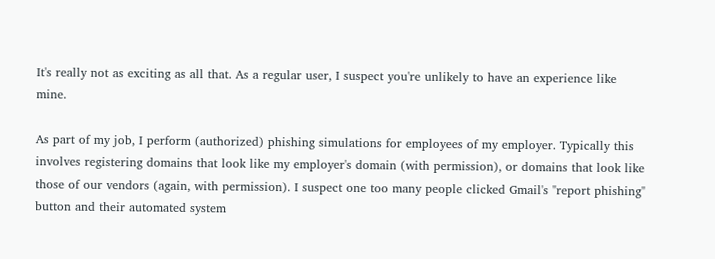It's really not as exciting as all that. As a regular user, I suspect you're unlikely to have an experience like mine.

As part of my job, I perform (authorized) phishing simulations for employees of my employer. Typically this involves registering domains that look like my employer's domain (with permission), or domains that look like those of our vendors (again, with permission). I suspect one too many people clicked Gmail's "report phishing" button and their automated system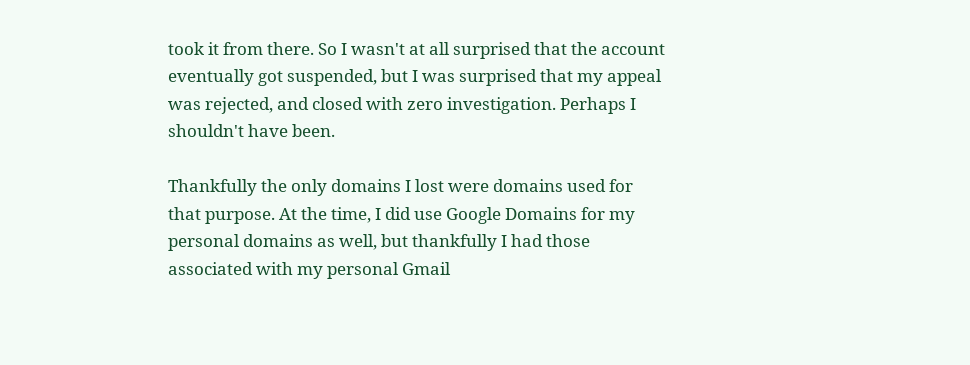took it from there. So I wasn't at all surprised that the account eventually got suspended, but I was surprised that my appeal was rejected, and closed with zero investigation. Perhaps I shouldn't have been.

Thankfully the only domains I lost were domains used for that purpose. At the time, I did use Google Domains for my personal domains as well, but thankfully I had those associated with my personal Gmail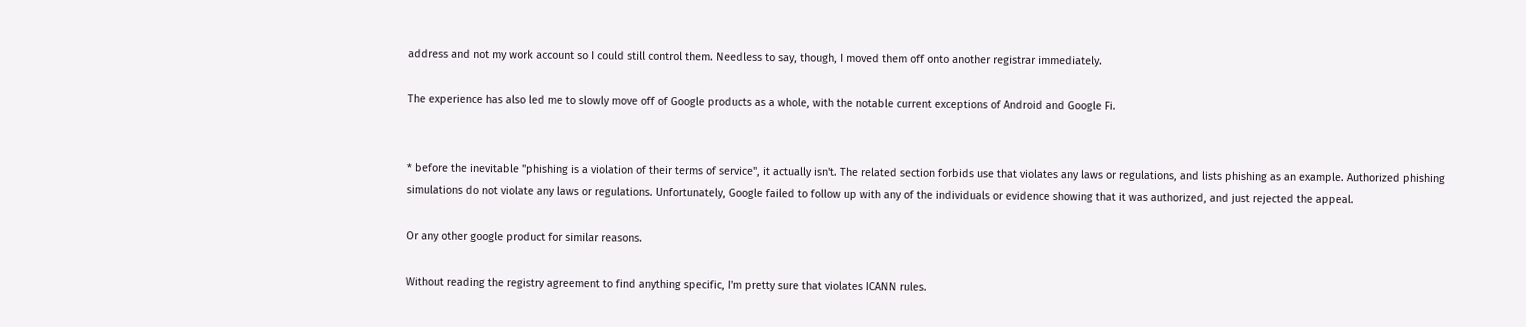address and not my work account so I could still control them. Needless to say, though, I moved them off onto another registrar immediately.

The experience has also led me to slowly move off of Google products as a whole, with the notable current exceptions of Android and Google Fi.


* before the inevitable "phishing is a violation of their terms of service", it actually isn't. The related section forbids use that violates any laws or regulations, and lists phishing as an example. Authorized phishing simulations do not violate any laws or regulations. Unfortunately, Google failed to follow up with any of the individuals or evidence showing that it was authorized, and just rejected the appeal.

Or any other google product for similar reasons.

Without reading the registry agreement to find anything specific, I'm pretty sure that violates ICANN rules.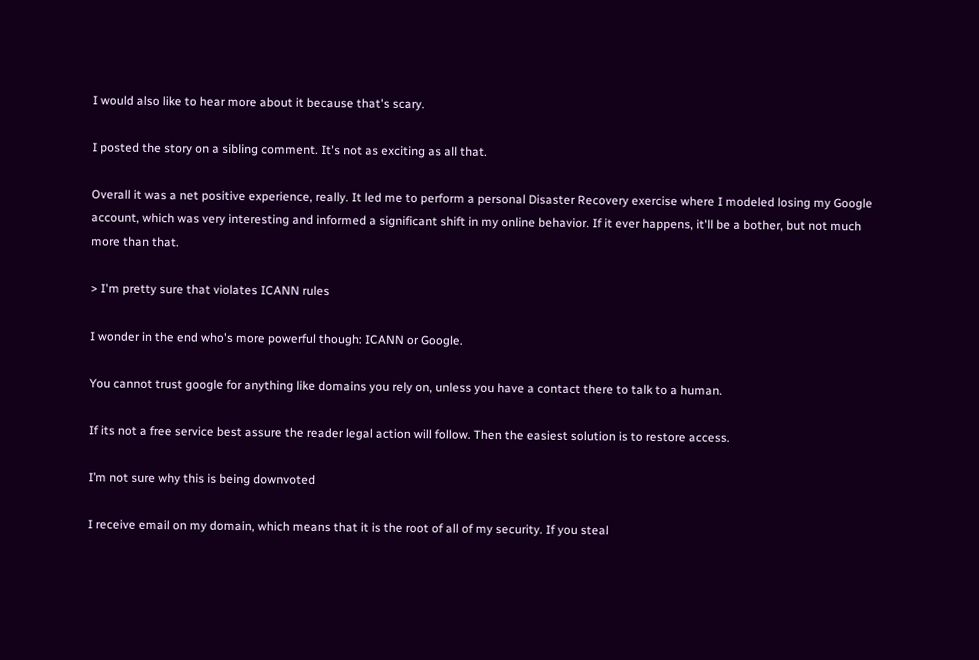I would also like to hear more about it because that's scary.

I posted the story on a sibling comment. It's not as exciting as all that.

Overall it was a net positive experience, really. It led me to perform a personal Disaster Recovery exercise where I modeled losing my Google account, which was very interesting and informed a significant shift in my online behavior. If it ever happens, it'll be a bother, but not much more than that.

> I'm pretty sure that violates ICANN rules

I wonder in the end who's more powerful though: ICANN or Google.

You cannot trust google for anything like domains you rely on, unless you have a contact there to talk to a human.

If its not a free service best assure the reader legal action will follow. Then the easiest solution is to restore access.

I’m not sure why this is being downvoted

I receive email on my domain, which means that it is the root of all of my security. If you steal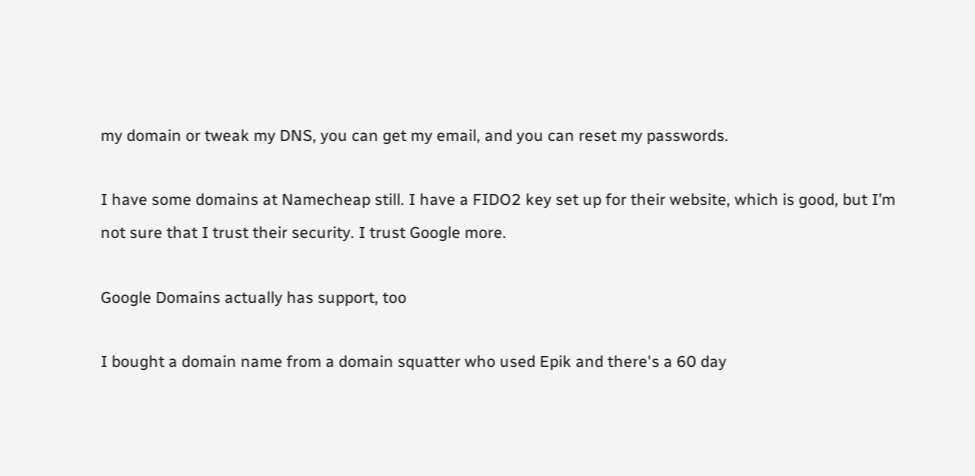my domain or tweak my DNS, you can get my email, and you can reset my passwords.

I have some domains at Namecheap still. I have a FIDO2 key set up for their website, which is good, but I’m not sure that I trust their security. I trust Google more.

Google Domains actually has support, too

I bought a domain name from a domain squatter who used Epik and there's a 60 day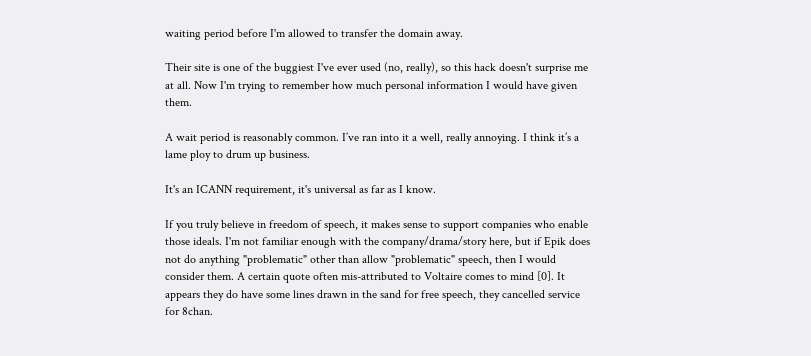waiting period before I'm allowed to transfer the domain away.

Their site is one of the buggiest I've ever used (no, really), so this hack doesn't surprise me at all. Now I'm trying to remember how much personal information I would have given them.

A wait period is reasonably common. I’ve ran into it a well, really annoying. I think it’s a lame ploy to drum up business.

It's an ICANN requirement, it's universal as far as I know.

If you truly believe in freedom of speech, it makes sense to support companies who enable those ideals. I'm not familiar enough with the company/drama/story here, but if Epik does not do anything "problematic" other than allow "problematic" speech, then I would consider them. A certain quote often mis-attributed to Voltaire comes to mind [0]. It appears they do have some lines drawn in the sand for free speech, they cancelled service for 8chan.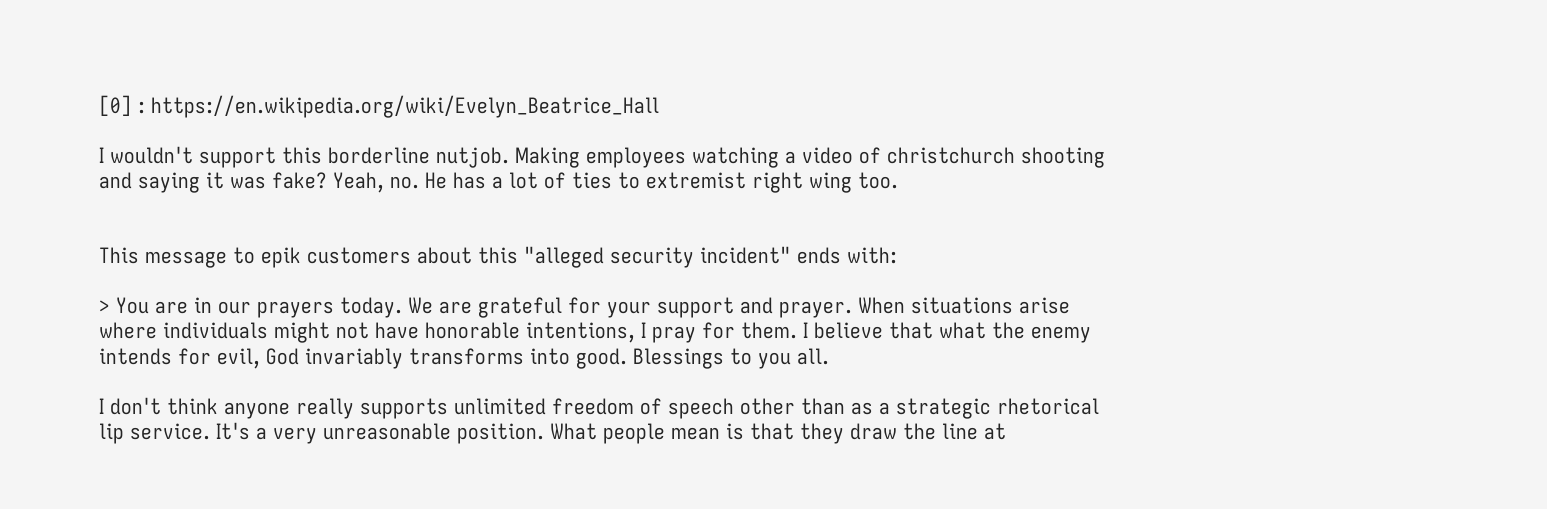[0] : https://en.wikipedia.org/wiki/Evelyn_Beatrice_Hall

I wouldn't support this borderline nutjob. Making employees watching a video of christchurch shooting and saying it was fake? Yeah, no. He has a lot of ties to extremist right wing too.


This message to epik customers about this "alleged security incident" ends with:

> You are in our prayers today. We are grateful for your support and prayer. When situations arise where individuals might not have honorable intentions, I pray for them. I believe that what the enemy intends for evil, God invariably transforms into good. Blessings to you all.

I don't think anyone really supports unlimited freedom of speech other than as a strategic rhetorical lip service. It's a very unreasonable position. What people mean is that they draw the line at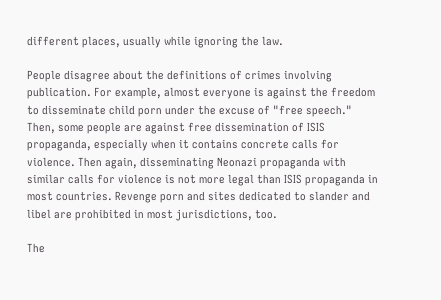different places, usually while ignoring the law.

People disagree about the definitions of crimes involving publication. For example, almost everyone is against the freedom to disseminate child porn under the excuse of "free speech." Then, some people are against free dissemination of ISIS propaganda, especially when it contains concrete calls for violence. Then again, disseminating Neonazi propaganda with similar calls for violence is not more legal than ISIS propaganda in most countries. Revenge porn and sites dedicated to slander and libel are prohibited in most jurisdictions, too.

The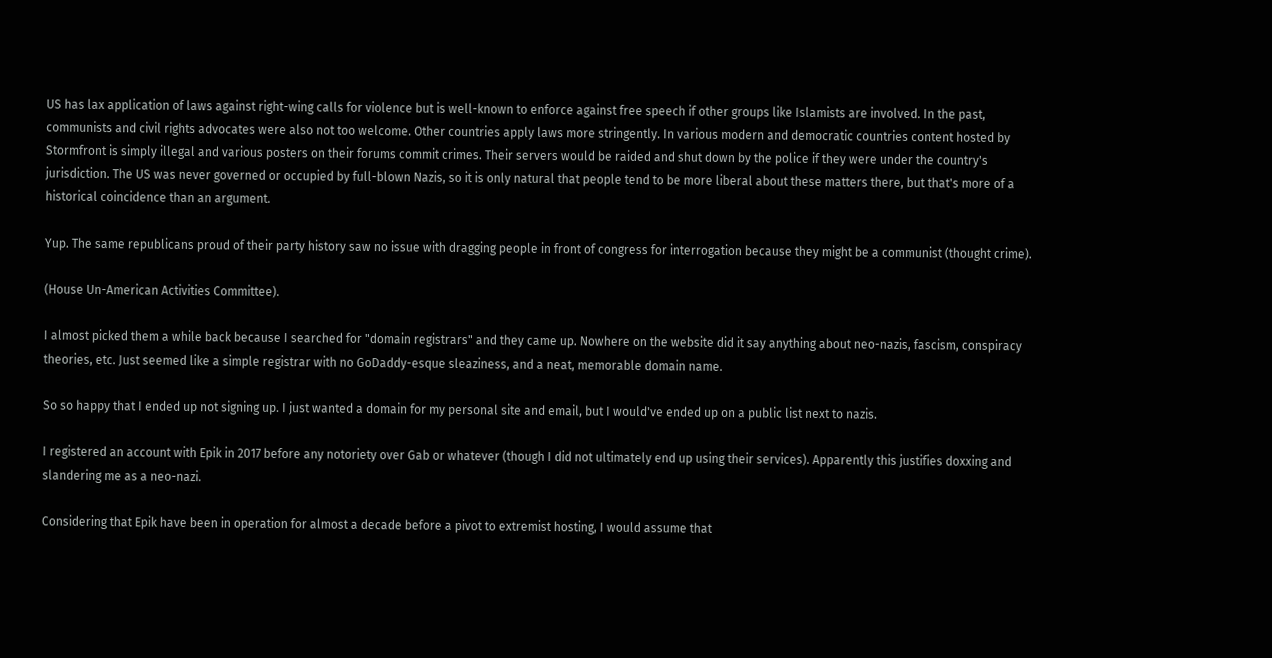US has lax application of laws against right-wing calls for violence but is well-known to enforce against free speech if other groups like Islamists are involved. In the past, communists and civil rights advocates were also not too welcome. Other countries apply laws more stringently. In various modern and democratic countries content hosted by Stormfront is simply illegal and various posters on their forums commit crimes. Their servers would be raided and shut down by the police if they were under the country's jurisdiction. The US was never governed or occupied by full-blown Nazis, so it is only natural that people tend to be more liberal about these matters there, but that's more of a historical coincidence than an argument.

Yup. The same republicans proud of their party history saw no issue with dragging people in front of congress for interrogation because they might be a communist (thought crime).

(House Un-American Activities Committee).

I almost picked them a while back because I searched for "domain registrars" and they came up. Nowhere on the website did it say anything about neo-nazis, fascism, conspiracy theories, etc. Just seemed like a simple registrar with no GoDaddy-esque sleaziness, and a neat, memorable domain name.

So so happy that I ended up not signing up. I just wanted a domain for my personal site and email, but I would've ended up on a public list next to nazis.

I registered an account with Epik in 2017 before any notoriety over Gab or whatever (though I did not ultimately end up using their services). Apparently this justifies doxxing and slandering me as a neo-nazi.

Considering that Epik have been in operation for almost a decade before a pivot to extremist hosting, I would assume that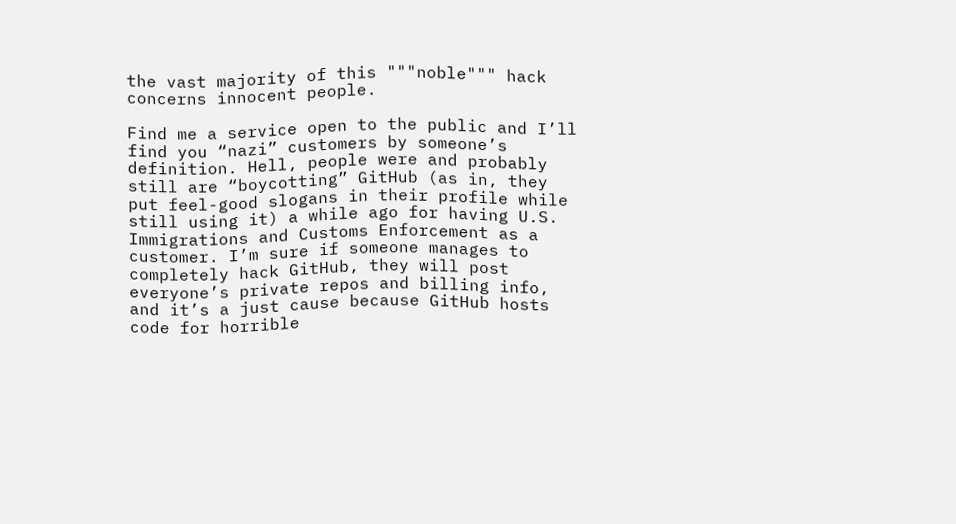the vast majority of this """noble""" hack concerns innocent people.

Find me a service open to the public and I’ll find you “nazi” customers by someone’s definition. Hell, people were and probably still are “boycotting” GitHub (as in, they put feel-good slogans in their profile while still using it) a while ago for having U.S. Immigrations and Customs Enforcement as a customer. I’m sure if someone manages to completely hack GitHub, they will post everyone’s private repos and billing info, and it’s a just cause because GitHub hosts code for horrible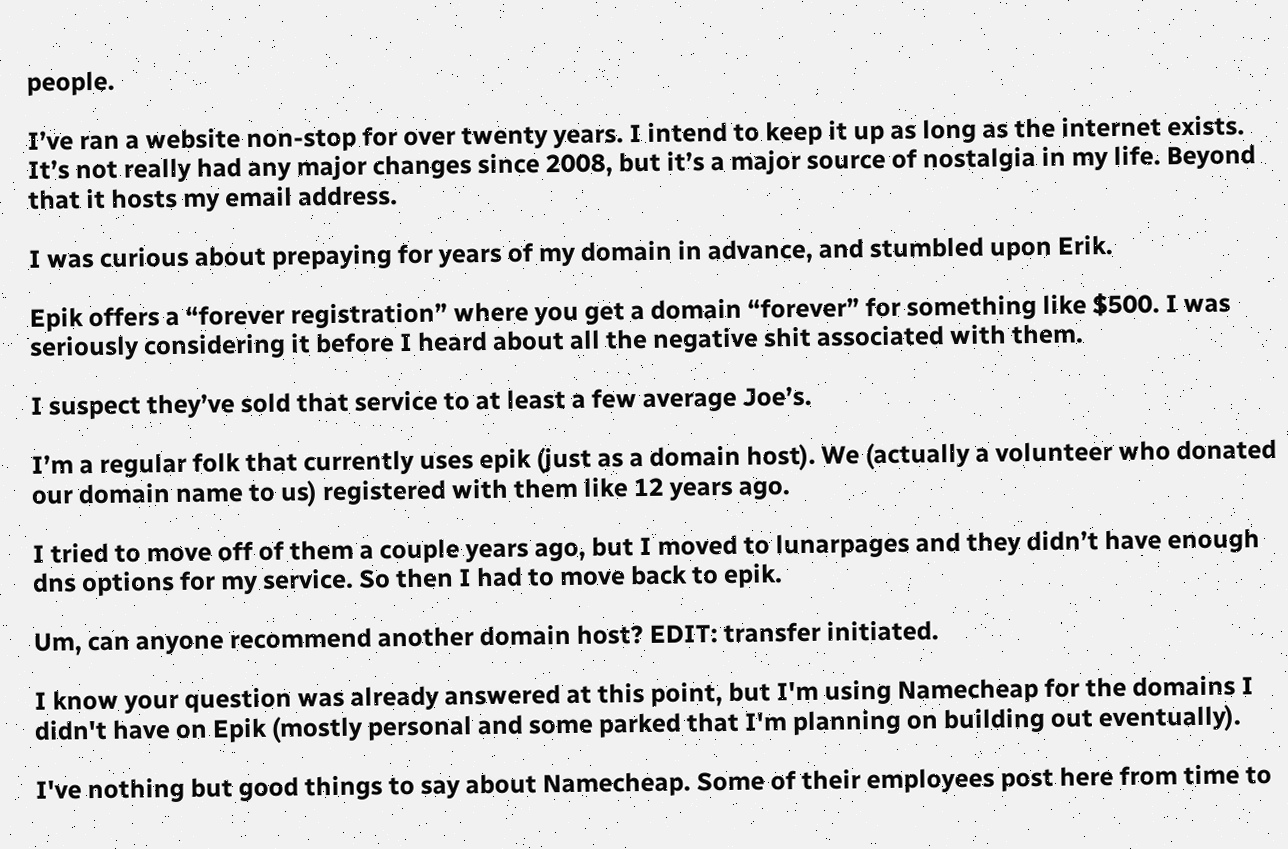people.

I’ve ran a website non-stop for over twenty years. I intend to keep it up as long as the internet exists. It’s not really had any major changes since 2008, but it’s a major source of nostalgia in my life. Beyond that it hosts my email address.

I was curious about prepaying for years of my domain in advance, and stumbled upon Erik.

Epik offers a “forever registration” where you get a domain “forever” for something like $500. I was seriously considering it before I heard about all the negative shit associated with them.

I suspect they’ve sold that service to at least a few average Joe’s.

I’m a regular folk that currently uses epik (just as a domain host). We (actually a volunteer who donated our domain name to us) registered with them like 12 years ago.

I tried to move off of them a couple years ago, but I moved to lunarpages and they didn’t have enough dns options for my service. So then I had to move back to epik.

Um, can anyone recommend another domain host? EDIT: transfer initiated.

I know your question was already answered at this point, but I'm using Namecheap for the domains I didn't have on Epik (mostly personal and some parked that I'm planning on building out eventually).

I've nothing but good things to say about Namecheap. Some of their employees post here from time to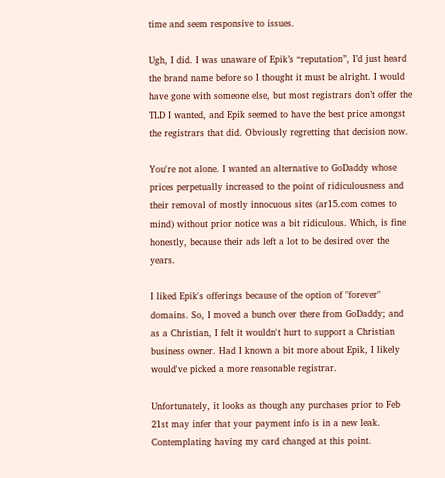time and seem responsive to issues.

Ugh, I did. I was unaware of Epik’s “reputation”, I’d just heard the brand name before so I thought it must be alright. I would have gone with someone else, but most registrars don’t offer the TLD I wanted, and Epik seemed to have the best price amongst the registrars that did. Obviously regretting that decision now.

You're not alone. I wanted an alternative to GoDaddy whose prices perpetually increased to the point of ridiculousness and their removal of mostly innocuous sites (ar15.com comes to mind) without prior notice was a bit ridiculous. Which, is fine honestly, because their ads left a lot to be desired over the years.

I liked Epik's offerings because of the option of "forever" domains. So, I moved a bunch over there from GoDaddy; and as a Christian, I felt it wouldn't hurt to support a Christian business owner. Had I known a bit more about Epik, I likely would've picked a more reasonable registrar.

Unfortunately, it looks as though any purchases prior to Feb 21st may infer that your payment info is in a new leak. Contemplating having my card changed at this point.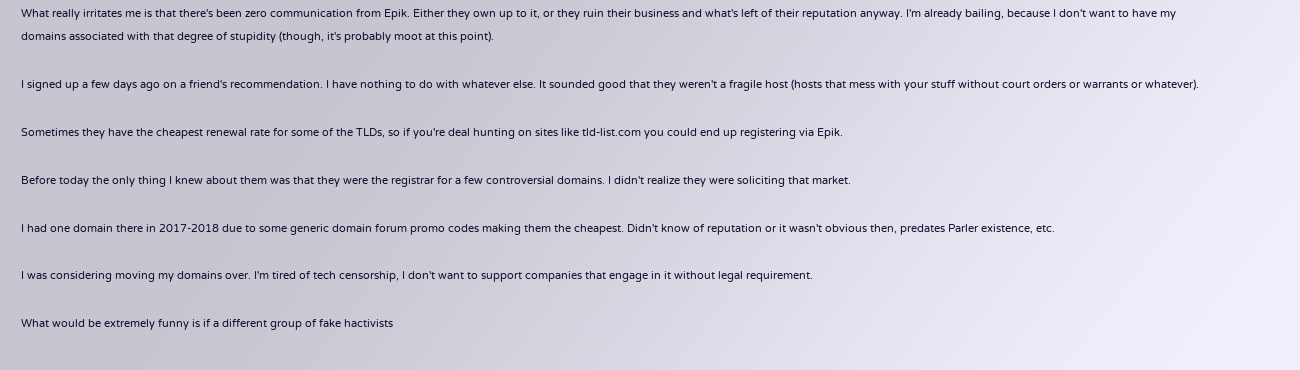What really irritates me is that there's been zero communication from Epik. Either they own up to it, or they ruin their business and what's left of their reputation anyway. I'm already bailing, because I don't want to have my domains associated with that degree of stupidity (though, it's probably moot at this point).

I signed up a few days ago on a friend's recommendation. I have nothing to do with whatever else. It sounded good that they weren't a fragile host (hosts that mess with your stuff without court orders or warrants or whatever).

Sometimes they have the cheapest renewal rate for some of the TLDs, so if you're deal hunting on sites like tld-list.com you could end up registering via Epik.

Before today the only thing I knew about them was that they were the registrar for a few controversial domains. I didn't realize they were soliciting that market.

I had one domain there in 2017-2018 due to some generic domain forum promo codes making them the cheapest. Didn't know of reputation or it wasn't obvious then, predates Parler existence, etc.

I was considering moving my domains over. I'm tired of tech censorship, I don't want to support companies that engage in it without legal requirement.

What would be extremely funny is if a different group of fake hactivists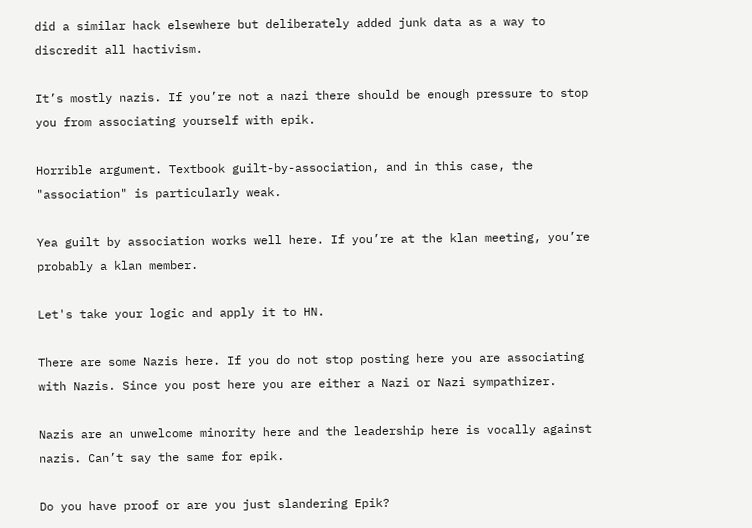did a similar hack elsewhere but deliberately added junk data as a way to discredit all hactivism.

It’s mostly nazis. If you’re not a nazi there should be enough pressure to stop you from associating yourself with epik.

Horrible argument. Textbook guilt-by-association, and in this case, the "association" is particularly weak.

Yea guilt by association works well here. If you’re at the klan meeting, you’re probably a klan member.

Let's take your logic and apply it to HN.

There are some Nazis here. If you do not stop posting here you are associating with Nazis. Since you post here you are either a Nazi or Nazi sympathizer.

Nazis are an unwelcome minority here and the leadership here is vocally against nazis. Can’t say the same for epik.

Do you have proof or are you just slandering Epik?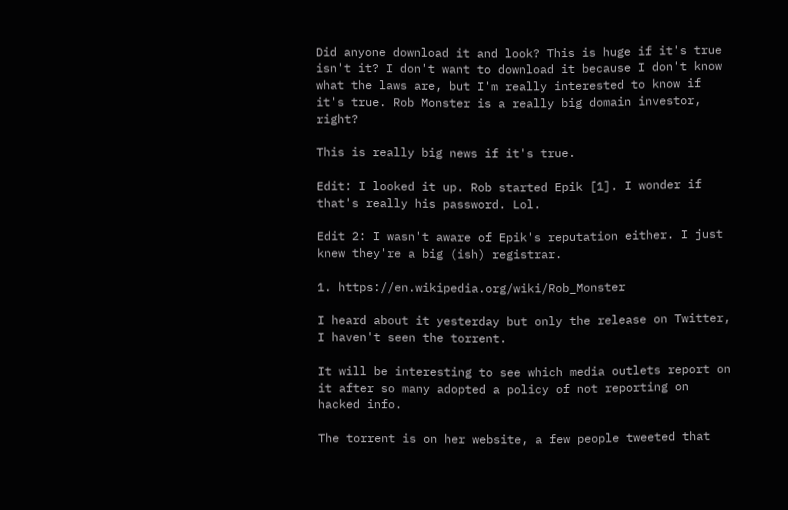Did anyone download it and look? This is huge if it's true isn't it? I don't want to download it because I don't know what the laws are, but I'm really interested to know if it's true. Rob Monster is a really big domain investor, right?

This is really big news if it's true.

Edit: I looked it up. Rob started Epik [1]. I wonder if that's really his password. Lol.

Edit 2: I wasn't aware of Epik's reputation either. I just knew they're a big (ish) registrar.

1. https://en.wikipedia.org/wiki/Rob_Monster

I heard about it yesterday but only the release on Twitter, I haven't seen the torrent.

It will be interesting to see which media outlets report on it after so many adopted a policy of not reporting on hacked info.

The torrent is on her website, a few people tweeted that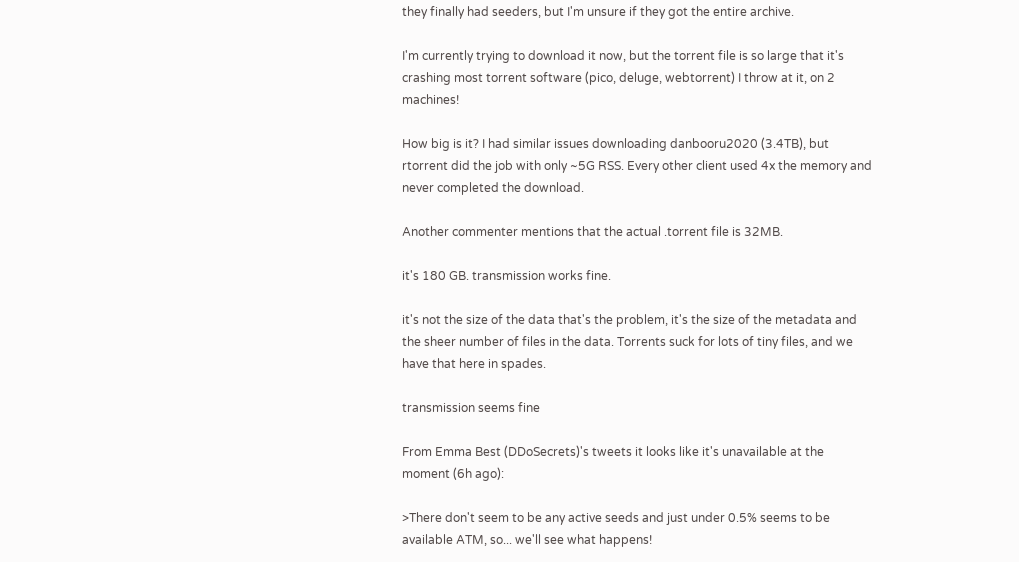they finally had seeders, but I'm unsure if they got the entire archive.

I'm currently trying to download it now, but the torrent file is so large that it's crashing most torrent software (pico, deluge, webtorrent) I throw at it, on 2 machines!

How big is it? I had similar issues downloading danbooru2020 (3.4TB), but rtorrent did the job with only ~5G RSS. Every other client used 4x the memory and never completed the download.

Another commenter mentions that the actual .torrent file is 32MB.

it's 180 GB. transmission works fine.

it's not the size of the data that's the problem, it's the size of the metadata and the sheer number of files in the data. Torrents suck for lots of tiny files, and we have that here in spades.

transmission seems fine

From Emma Best (DDoSecrets)'s tweets it looks like it's unavailable at the moment (6h ago):

>There don't seem to be any active seeds and just under 0.5% seems to be available ATM, so... we'll see what happens!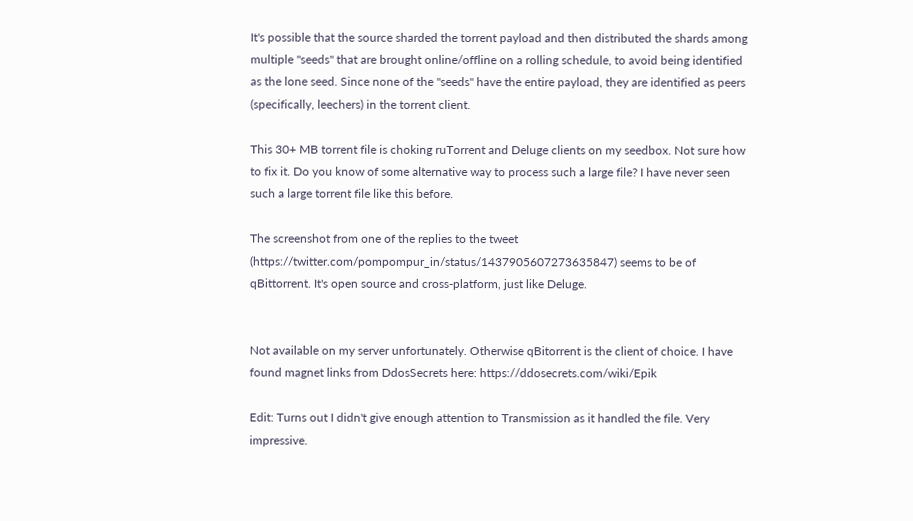It's possible that the source sharded the torrent payload and then distributed the shards among multiple "seeds" that are brought online/offline on a rolling schedule, to avoid being identified as the lone seed. Since none of the "seeds" have the entire payload, they are identified as peers (specifically, leechers) in the torrent client.

This 30+ MB torrent file is choking ruTorrent and Deluge clients on my seedbox. Not sure how to fix it. Do you know of some alternative way to process such a large file? I have never seen such a large torrent file like this before.

The screenshot from one of the replies to the tweet (https://twitter.com/pompompur_in/status/1437905607273635847) seems to be of qBittorrent. It's open source and cross-platform, just like Deluge.


Not available on my server unfortunately. Otherwise qBitorrent is the client of choice. I have found magnet links from DdosSecrets here: https://ddosecrets.com/wiki/Epik

Edit: Turns out I didn't give enough attention to Transmission as it handled the file. Very impressive.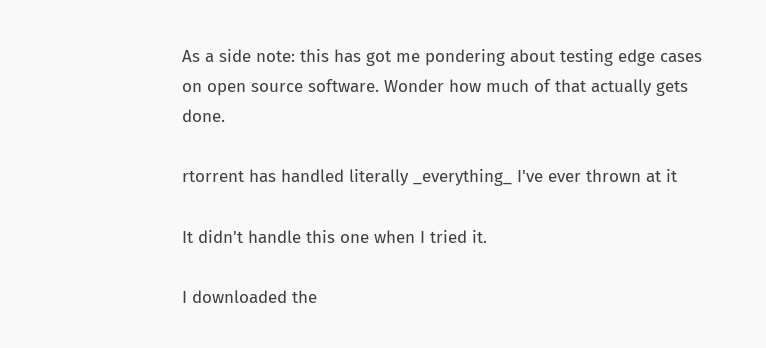As a side note: this has got me pondering about testing edge cases on open source software. Wonder how much of that actually gets done.

rtorrent has handled literally _everything_ I've ever thrown at it

It didn't handle this one when I tried it.

I downloaded the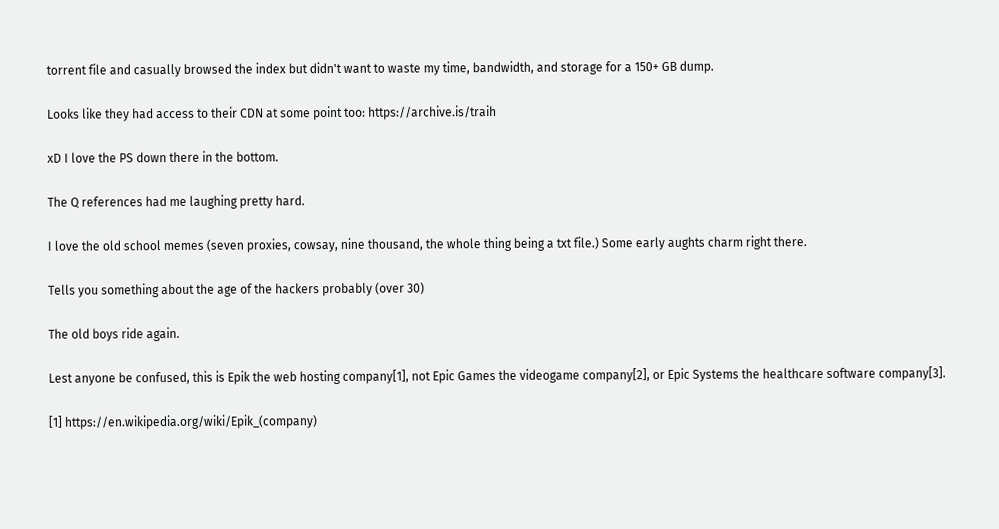torrent file and casually browsed the index but didn't want to waste my time, bandwidth, and storage for a 150+ GB dump.

Looks like they had access to their CDN at some point too: https://archive.is/traih

xD I love the PS down there in the bottom.

The Q references had me laughing pretty hard.

I love the old school memes (seven proxies, cowsay, nine thousand, the whole thing being a txt file.) Some early aughts charm right there.

Tells you something about the age of the hackers probably (over 30)

The old boys ride again.

Lest anyone be confused, this is Epik the web hosting company[1], not Epic Games the videogame company[2], or Epic Systems the healthcare software company[3].

[1] https://en.wikipedia.org/wiki/Epik_(company)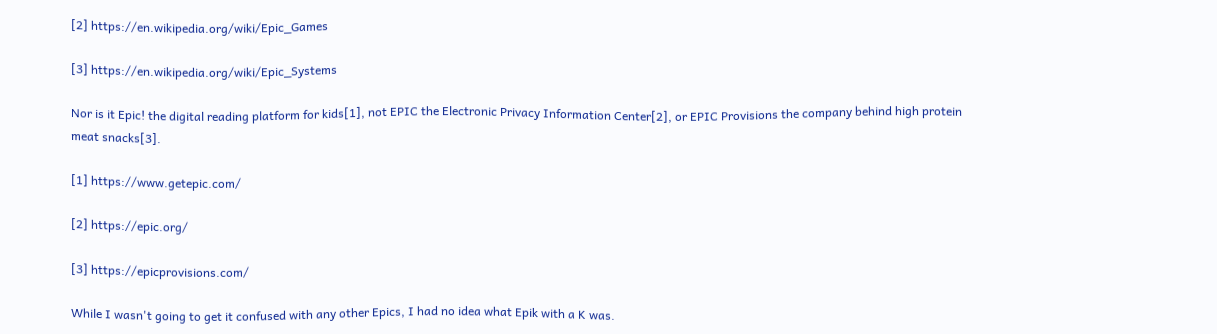[2] https://en.wikipedia.org/wiki/Epic_Games

[3] https://en.wikipedia.org/wiki/Epic_Systems

Nor is it Epic! the digital reading platform for kids[1], not EPIC the Electronic Privacy Information Center[2], or EPIC Provisions the company behind high protein meat snacks[3].

[1] https://www.getepic.com/

[2] https://epic.org/

[3] https://epicprovisions.com/

While I wasn't going to get it confused with any other Epics, I had no idea what Epik with a K was.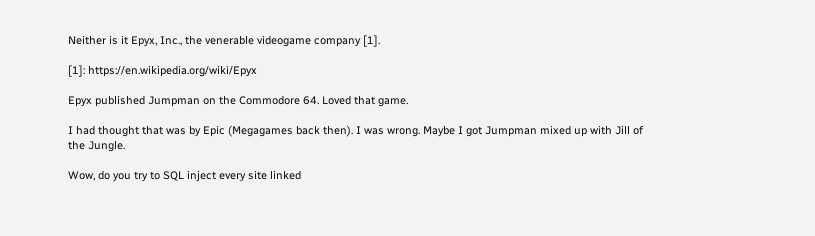Neither is it Epyx, Inc., the venerable videogame company [1].

[1]: https://en.wikipedia.org/wiki/Epyx

Epyx published Jumpman on the Commodore 64. Loved that game.

I had thought that was by Epic (Megagames back then). I was wrong. Maybe I got Jumpman mixed up with Jill of the Jungle.

Wow, do you try to SQL inject every site linked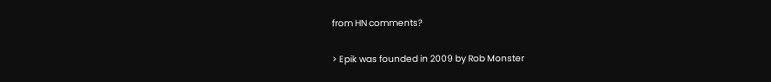from HN comments?

> Epik was founded in 2009 by Rob Monster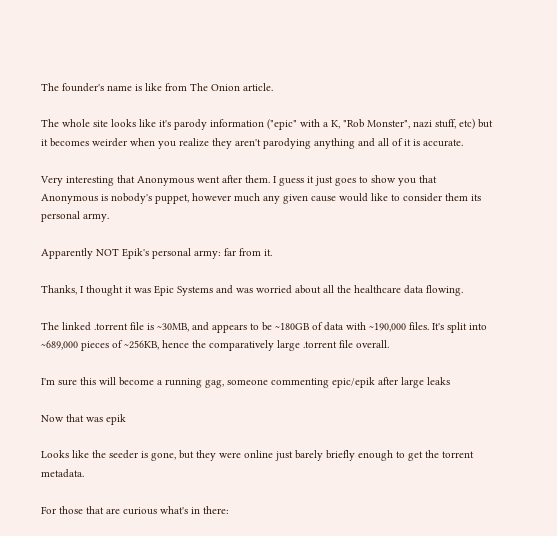The founder's name is like from The Onion article.

The whole site looks like it's parody information ("epic" with a K, "Rob Monster", nazi stuff, etc) but it becomes weirder when you realize they aren't parodying anything and all of it is accurate.

Very interesting that Anonymous went after them. I guess it just goes to show you that Anonymous is nobody's puppet, however much any given cause would like to consider them its personal army.

Apparently NOT Epik's personal army: far from it.

Thanks, I thought it was Epic Systems and was worried about all the healthcare data flowing.

The linked .torrent file is ~30MB, and appears to be ~180GB of data with ~190,000 files. It's split into ~689,000 pieces of ~256KB, hence the comparatively large .torrent file overall.

I'm sure this will become a running gag, someone commenting epic/epik after large leaks

Now that was epik

Looks like the seeder is gone, but they were online just barely briefly enough to get the torrent metadata.

For those that are curious what's in there: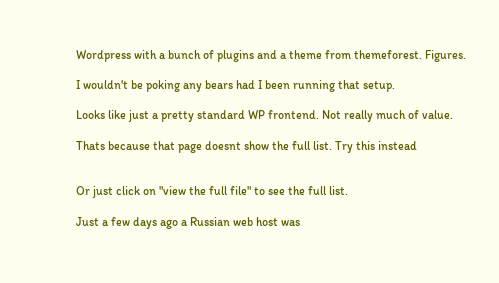Wordpress with a bunch of plugins and a theme from themeforest. Figures.

I wouldn't be poking any bears had I been running that setup.

Looks like just a pretty standard WP frontend. Not really much of value.

Thats because that page doesnt show the full list. Try this instead


Or just click on "view the full file" to see the full list.

Just a few days ago a Russian web host was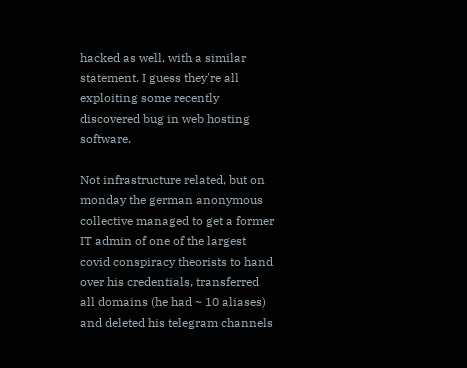hacked as well, with a similar statement. I guess they're all exploiting some recently discovered bug in web hosting software.

Not infrastructure related, but on monday the german anonymous collective managed to get a former IT admin of one of the largest covid conspiracy theorists to hand over his credentials, transferred all domains (he had ~ 10 aliases) and deleted his telegram channels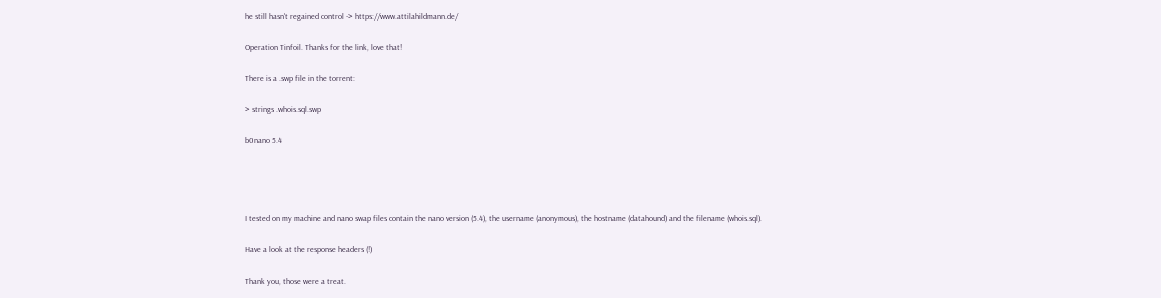he still hasn't regained control -> https://www.attilahildmann.de/

Operation Tinfoil. Thanks for the link, love that!

There is a .swp file in the torrent:

> strings .whois.sql.swp

b0nano 5.4




I tested on my machine and nano swap files contain the nano version (5.4), the username (anonymous), the hostname (datahound) and the filename (whois.sql).

Have a look at the response headers (!)

Thank you, those were a treat.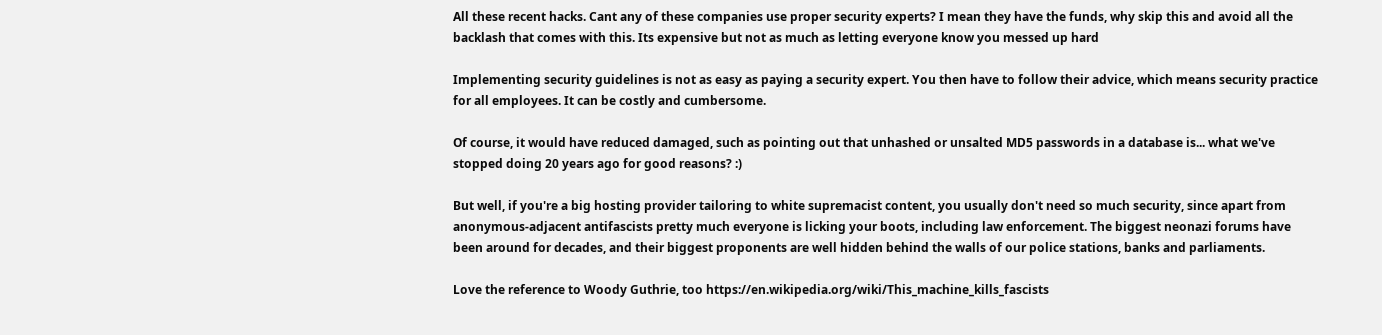All these recent hacks. Cant any of these companies use proper security experts? I mean they have the funds, why skip this and avoid all the backlash that comes with this. Its expensive but not as much as letting everyone know you messed up hard

Implementing security guidelines is not as easy as paying a security expert. You then have to follow their advice, which means security practice for all employees. It can be costly and cumbersome.

Of course, it would have reduced damaged, such as pointing out that unhashed or unsalted MD5 passwords in a database is... what we've stopped doing 20 years ago for good reasons? :)

But well, if you're a big hosting provider tailoring to white supremacist content, you usually don't need so much security, since apart from anonymous-adjacent antifascists pretty much everyone is licking your boots, including law enforcement. The biggest neonazi forums have been around for decades, and their biggest proponents are well hidden behind the walls of our police stations, banks and parliaments.

Love the reference to Woody Guthrie, too https://en.wikipedia.org/wiki/This_machine_kills_fascists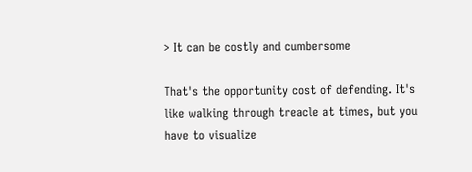> It can be costly and cumbersome

That's the opportunity cost of defending. It's like walking through treacle at times, but you have to visualize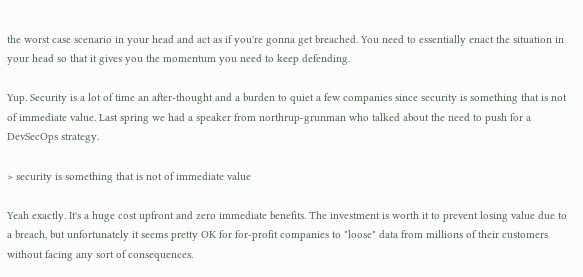the worst case scenario in your head and act as if you're gonna get breached. You need to essentially enact the situation in your head so that it gives you the momentum you need to keep defending.

Yup. Security is a lot of time an after-thought and a burden to quiet a few companies since security is something that is not of immediate value. Last spring we had a speaker from northrup-grunman who talked about the need to push for a DevSecOps strategy.

> security is something that is not of immediate value

Yeah exactly. It's a huge cost upfront and zero immediate benefits. The investment is worth it to prevent losing value due to a breach, but unfortunately it seems pretty OK for for-profit companies to "loose" data from millions of their customers without facing any sort of consequences.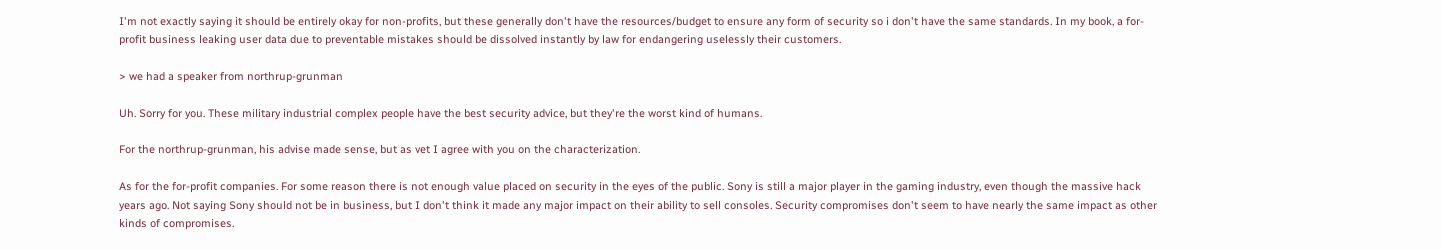I'm not exactly saying it should be entirely okay for non-profits, but these generally don't have the resources/budget to ensure any form of security so i don't have the same standards. In my book, a for-profit business leaking user data due to preventable mistakes should be dissolved instantly by law for endangering uselessly their customers.

> we had a speaker from northrup-grunman

Uh. Sorry for you. These military industrial complex people have the best security advice, but they're the worst kind of humans.

For the northrup-grunman, his advise made sense, but as vet I agree with you on the characterization.

As for the for-profit companies. For some reason there is not enough value placed on security in the eyes of the public. Sony is still a major player in the gaming industry, even though the massive hack years ago. Not saying Sony should not be in business, but I don't think it made any major impact on their ability to sell consoles. Security compromises don't seem to have nearly the same impact as other kinds of compromises.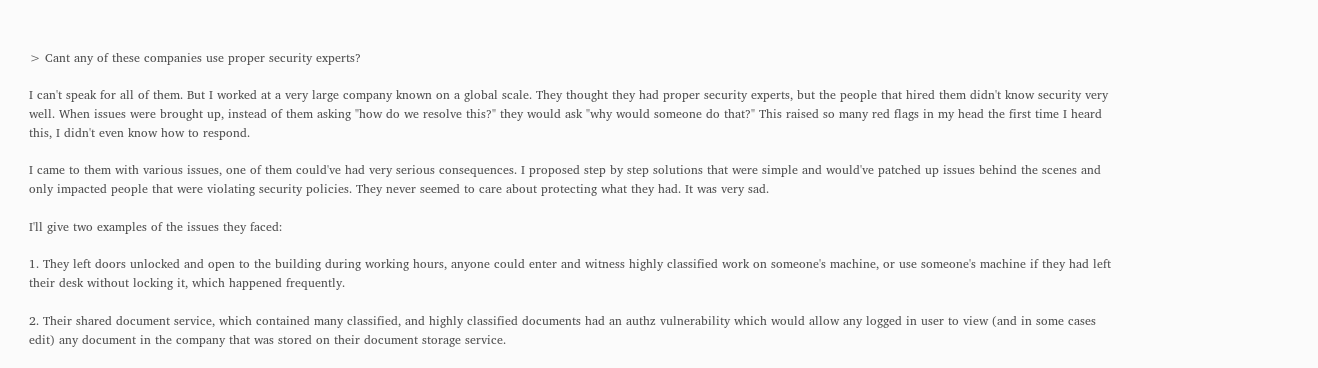> Cant any of these companies use proper security experts?

I can't speak for all of them. But I worked at a very large company known on a global scale. They thought they had proper security experts, but the people that hired them didn't know security very well. When issues were brought up, instead of them asking "how do we resolve this?" they would ask "why would someone do that?" This raised so many red flags in my head the first time I heard this, I didn't even know how to respond.

I came to them with various issues, one of them could've had very serious consequences. I proposed step by step solutions that were simple and would've patched up issues behind the scenes and only impacted people that were violating security policies. They never seemed to care about protecting what they had. It was very sad.

I'll give two examples of the issues they faced:

1. They left doors unlocked and open to the building during working hours, anyone could enter and witness highly classified work on someone's machine, or use someone's machine if they had left their desk without locking it, which happened frequently.

2. Their shared document service, which contained many classified, and highly classified documents had an authz vulnerability which would allow any logged in user to view (and in some cases edit) any document in the company that was stored on their document storage service.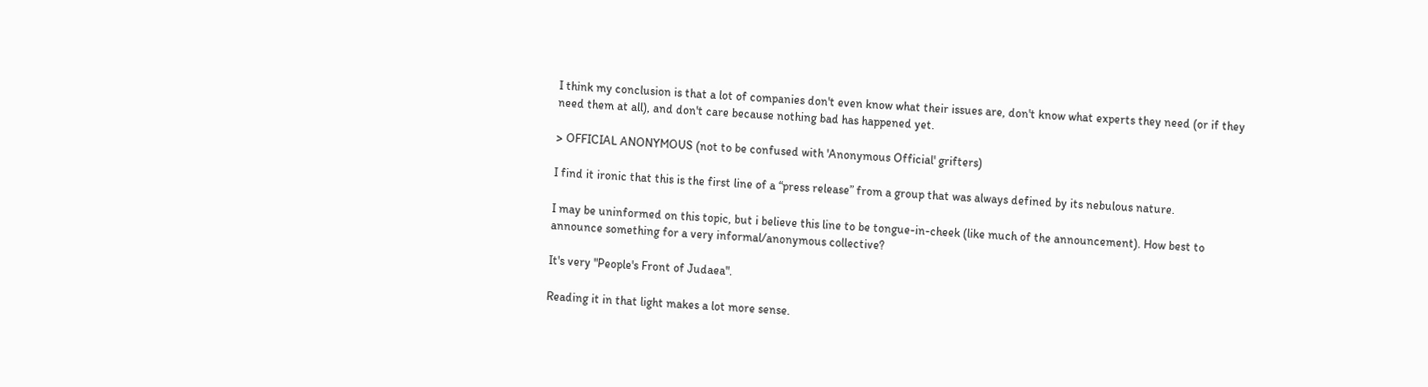I think my conclusion is that a lot of companies don't even know what their issues are, don't know what experts they need (or if they need them at all), and don't care because nothing bad has happened yet.

> OFFICIAL ANONYMOUS (not to be confused with 'Anonymous Official' grifters)

I find it ironic that this is the first line of a “press release” from a group that was always defined by its nebulous nature.

I may be uninformed on this topic, but i believe this line to be tongue-in-cheek (like much of the announcement). How best to announce something for a very informal/anonymous collective?

It's very "People's Front of Judaea".

Reading it in that light makes a lot more sense.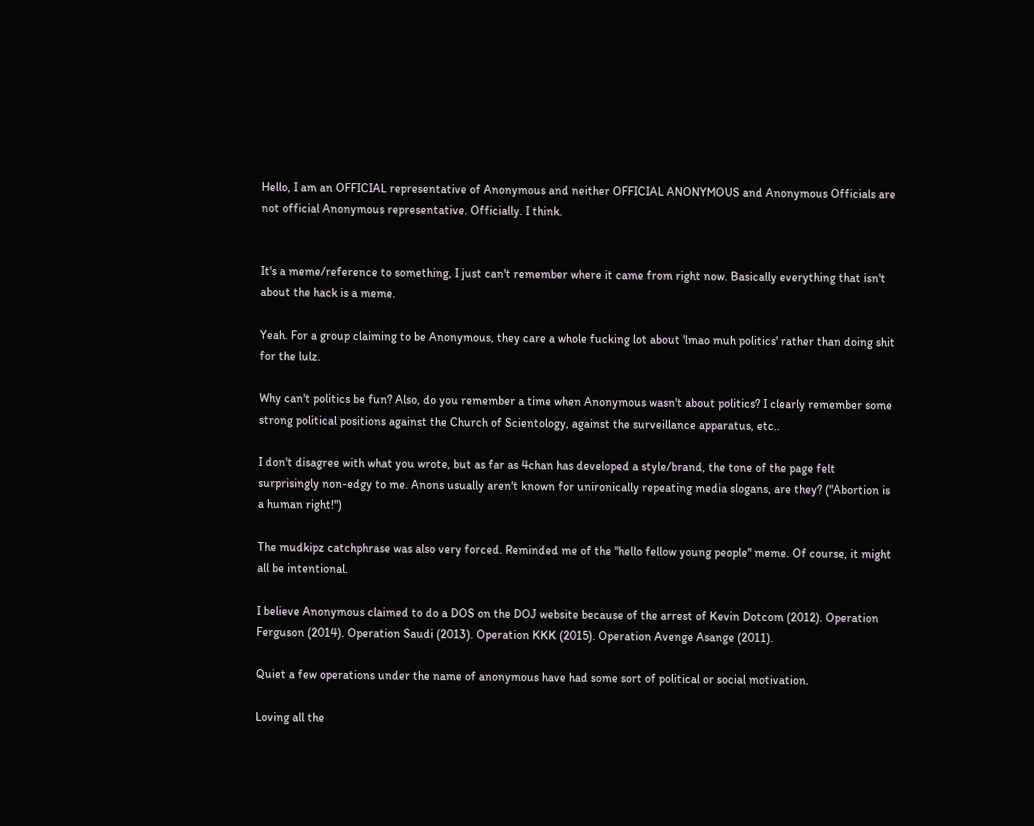Hello, I am an OFFICIAL representative of Anonymous and neither OFFICIAL ANONYMOUS and Anonymous Officials are not official Anonymous representative. Officially. I think.


It's a meme/reference to something, I just can't remember where it came from right now. Basically everything that isn't about the hack is a meme.

Yeah. For a group claiming to be Anonymous, they care a whole fucking lot about 'lmao muh politics' rather than doing shit for the lulz.

Why can't politics be fun? Also, do you remember a time when Anonymous wasn't about politics? I clearly remember some strong political positions against the Church of Scientology, against the surveillance apparatus, etc..

I don't disagree with what you wrote, but as far as 4chan has developed a style/brand, the tone of the page felt surprisingly non-edgy to me. Anons usually aren't known for unironically repeating media slogans, are they? ("Abortion is a human right!")

The mudkipz catchphrase was also very forced. Reminded me of the "hello fellow young people" meme. Of course, it might all be intentional.

I believe Anonymous claimed to do a DOS on the DOJ website because of the arrest of Kevin Dotcom (2012). Operation Ferguson (2014). Operation Saudi (2013). Operation KKK (2015). Operation Avenge Asange (2011).

Quiet a few operations under the name of anonymous have had some sort of political or social motivation.

Loving all the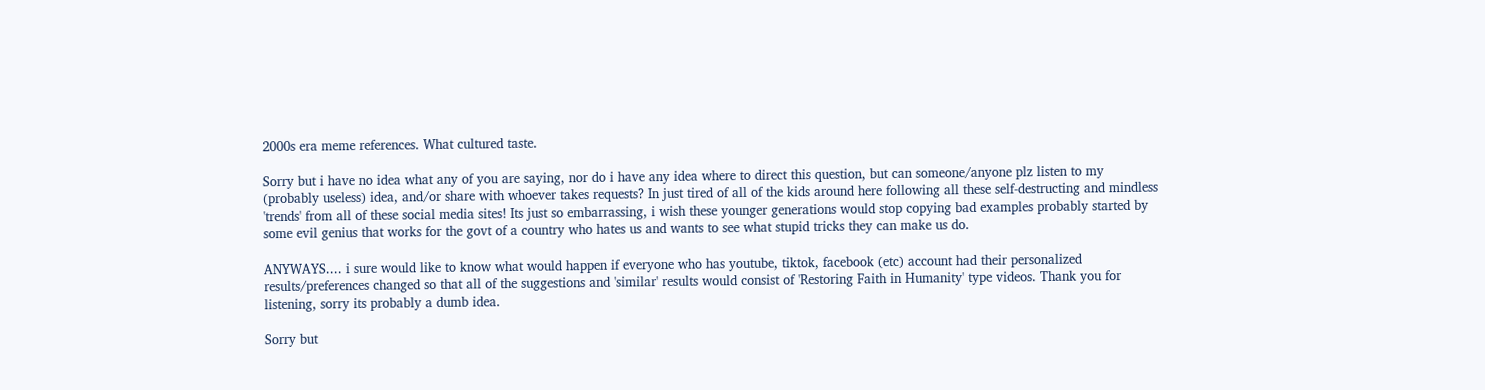2000s era meme references. What cultured taste.

Sorry but i have no idea what any of you are saying, nor do i have any idea where to direct this question, but can someone/anyone plz listen to my (probably useless) idea, and/or share with whoever takes requests? In just tired of all of the kids around here following all these self-destructing and mindless 'trends' from all of these social media sites! Its just so embarrassing, i wish these younger generations would stop copying bad examples probably started by some evil genius that works for the govt of a country who hates us and wants to see what stupid tricks they can make us do.

ANYWAYS.... i sure would like to know what would happen if everyone who has youtube, tiktok, facebook (etc) account had their personalized results/preferences changed so that all of the suggestions and 'similar' results would consist of 'Restoring Faith in Humanity' type videos. Thank you for listening, sorry its probably a dumb idea.

Sorry but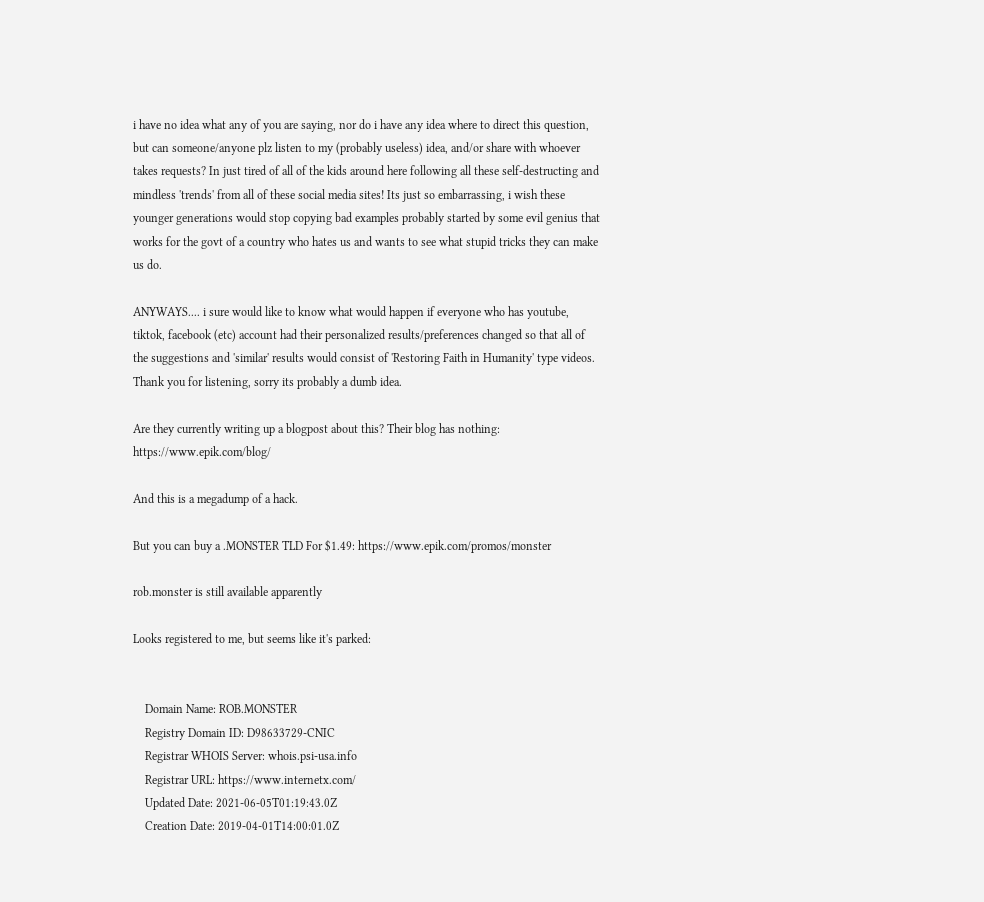i have no idea what any of you are saying, nor do i have any idea where to direct this question, but can someone/anyone plz listen to my (probably useless) idea, and/or share with whoever takes requests? In just tired of all of the kids around here following all these self-destructing and mindless 'trends' from all of these social media sites! Its just so embarrassing, i wish these younger generations would stop copying bad examples probably started by some evil genius that works for the govt of a country who hates us and wants to see what stupid tricks they can make us do.

ANYWAYS.... i sure would like to know what would happen if everyone who has youtube, tiktok, facebook (etc) account had their personalized results/preferences changed so that all of the suggestions and 'similar' results would consist of 'Restoring Faith in Humanity' type videos. Thank you for listening, sorry its probably a dumb idea.

Are they currently writing up a blogpost about this? Their blog has nothing: https://www.epik.com/blog/

And this is a megadump of a hack.

But you can buy a .MONSTER TLD For $1.49: https://www.epik.com/promos/monster

rob.monster is still available apparently

Looks registered to me, but seems like it's parked:


    Domain Name: ROB.MONSTER
    Registry Domain ID: D98633729-CNIC
    Registrar WHOIS Server: whois.psi-usa.info
    Registrar URL: https://www.internetx.com/
    Updated Date: 2021-06-05T01:19:43.0Z
    Creation Date: 2019-04-01T14:00:01.0Z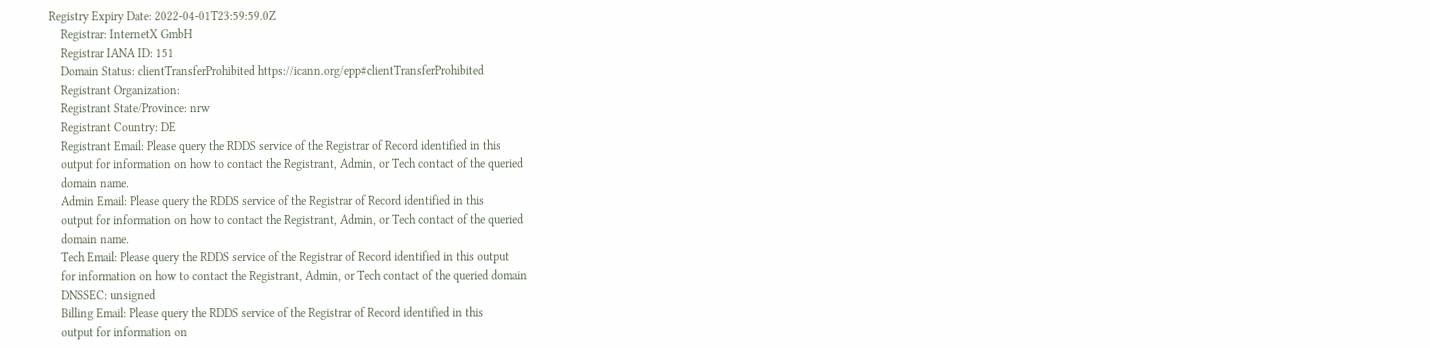Registry Expiry Date: 2022-04-01T23:59:59.0Z
    Registrar: InternetX GmbH
    Registrar IANA ID: 151
    Domain Status: clientTransferProhibited https://icann.org/epp#clientTransferProhibited
    Registrant Organization:
    Registrant State/Province: nrw
    Registrant Country: DE
    Registrant Email: Please query the RDDS service of the Registrar of Record identified in this
    output for information on how to contact the Registrant, Admin, or Tech contact of the queried
    domain name.
    Admin Email: Please query the RDDS service of the Registrar of Record identified in this
    output for information on how to contact the Registrant, Admin, or Tech contact of the queried
    domain name.
    Tech Email: Please query the RDDS service of the Registrar of Record identified in this output
    for information on how to contact the Registrant, Admin, or Tech contact of the queried domain
    DNSSEC: unsigned
    Billing Email: Please query the RDDS service of the Registrar of Record identified in this
    output for information on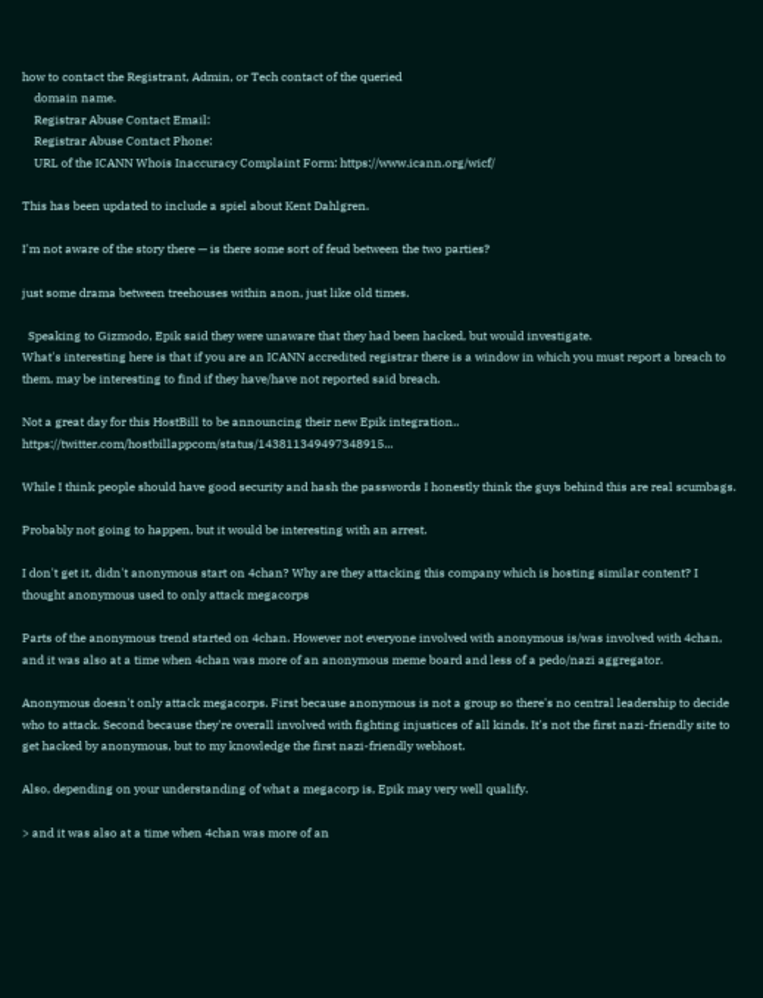how to contact the Registrant, Admin, or Tech contact of the queried
    domain name.
    Registrar Abuse Contact Email:
    Registrar Abuse Contact Phone:
    URL of the ICANN Whois Inaccuracy Complaint Form: https://www.icann.org/wicf/

This has been updated to include a spiel about Kent Dahlgren.

I'm not aware of the story there — is there some sort of feud between the two parties?

just some drama between treehouses within anon, just like old times.

  Speaking to Gizmodo, Epik said they were unaware that they had been hacked, but would investigate.
What's interesting here is that if you are an ICANN accredited registrar there is a window in which you must report a breach to them, may be interesting to find if they have/have not reported said breach.

Not a great day for this HostBill to be announcing their new Epik integration.. https://twitter.com/hostbillappcom/status/143811349497348915...

While I think people should have good security and hash the passwords I honestly think the guys behind this are real scumbags.

Probably not going to happen, but it would be interesting with an arrest.

I don't get it, didn't anonymous start on 4chan? Why are they attacking this company which is hosting similar content? I thought anonymous used to only attack megacorps

Parts of the anonymous trend started on 4chan. However not everyone involved with anonymous is/was involved with 4chan, and it was also at a time when 4chan was more of an anonymous meme board and less of a pedo/nazi aggregator.

Anonymous doesn't only attack megacorps. First because anonymous is not a group so there's no central leadership to decide who to attack. Second because they're overall involved with fighting injustices of all kinds. It's not the first nazi-friendly site to get hacked by anonymous, but to my knowledge the first nazi-friendly webhost.

Also, depending on your understanding of what a megacorp is, Epik may very well qualify.

> and it was also at a time when 4chan was more of an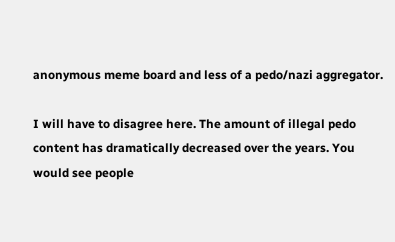anonymous meme board and less of a pedo/nazi aggregator.

I will have to disagree here. The amount of illegal pedo content has dramatically decreased over the years. You would see people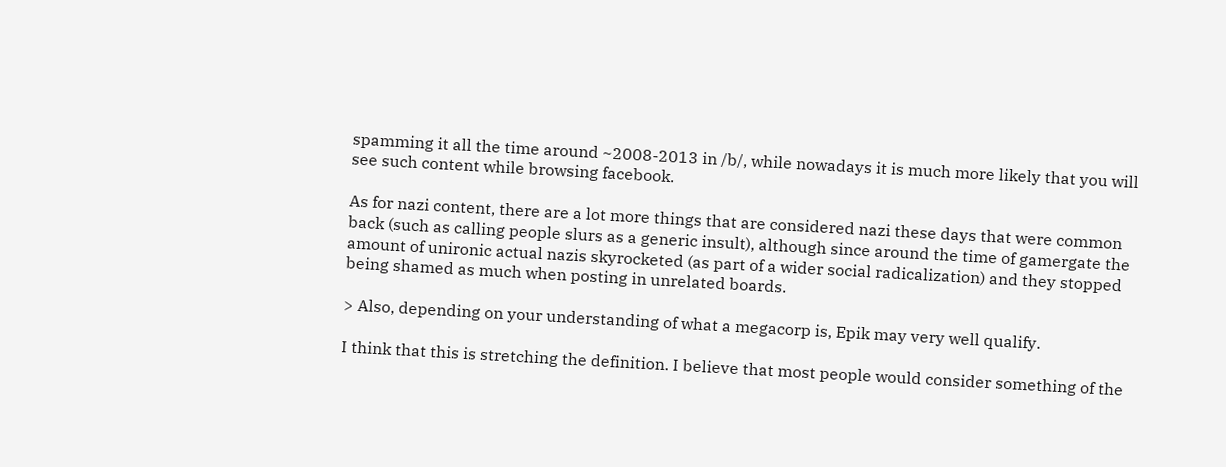spamming it all the time around ~2008-2013 in /b/, while nowadays it is much more likely that you will see such content while browsing facebook.

As for nazi content, there are a lot more things that are considered nazi these days that were common back (such as calling people slurs as a generic insult), although since around the time of gamergate the amount of unironic actual nazis skyrocketed (as part of a wider social radicalization) and they stopped being shamed as much when posting in unrelated boards.

> Also, depending on your understanding of what a megacorp is, Epik may very well qualify.

I think that this is stretching the definition. I believe that most people would consider something of the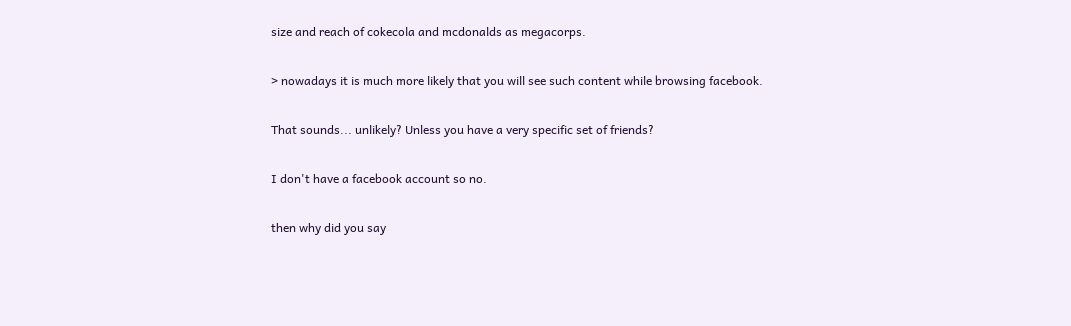size and reach of cokecola and mcdonalds as megacorps.

> nowadays it is much more likely that you will see such content while browsing facebook.

That sounds... unlikely? Unless you have a very specific set of friends?

I don't have a facebook account so no.

then why did you say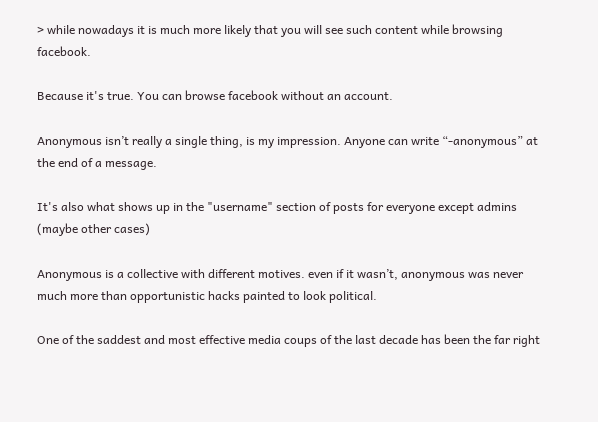> while nowadays it is much more likely that you will see such content while browsing facebook.

Because it's true. You can browse facebook without an account.

Anonymous isn’t really a single thing, is my impression. Anyone can write “-anonymous” at the end of a message.

It's also what shows up in the "username" section of posts for everyone except admins (maybe other cases)

Anonymous is a collective with different motives. even if it wasn’t, anonymous was never much more than opportunistic hacks painted to look political.

One of the saddest and most effective media coups of the last decade has been the far right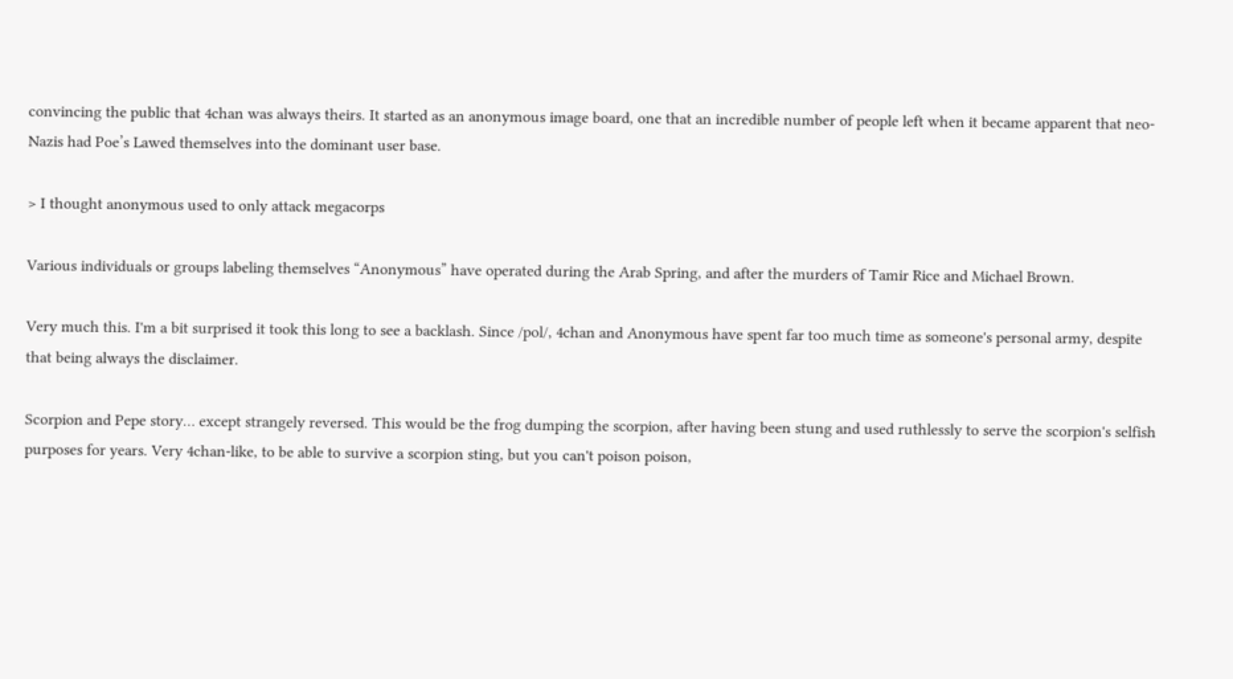convincing the public that 4chan was always theirs. It started as an anonymous image board, one that an incredible number of people left when it became apparent that neo-Nazis had Poe’s Lawed themselves into the dominant user base.

> I thought anonymous used to only attack megacorps

Various individuals or groups labeling themselves “Anonymous” have operated during the Arab Spring, and after the murders of Tamir Rice and Michael Brown.

Very much this. I'm a bit surprised it took this long to see a backlash. Since /pol/, 4chan and Anonymous have spent far too much time as someone's personal army, despite that being always the disclaimer.

Scorpion and Pepe story… except strangely reversed. This would be the frog dumping the scorpion, after having been stung and used ruthlessly to serve the scorpion's selfish purposes for years. Very 4chan-like, to be able to survive a scorpion sting, but you can't poison poison,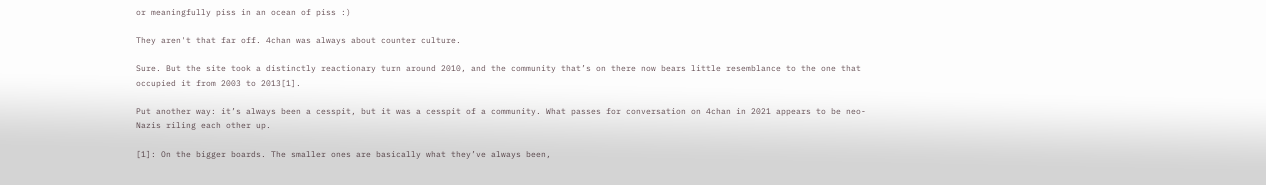or meaningfully piss in an ocean of piss :)

They aren't that far off. 4chan was always about counter culture.

Sure. But the site took a distinctly reactionary turn around 2010, and the community that’s on there now bears little resemblance to the one that occupied it from 2003 to 2013[1].

Put another way: it’s always been a cesspit, but it was a cesspit of a community. What passes for conversation on 4chan in 2021 appears to be neo-Nazis riling each other up.

[1]: On the bigger boards. The smaller ones are basically what they’ve always been,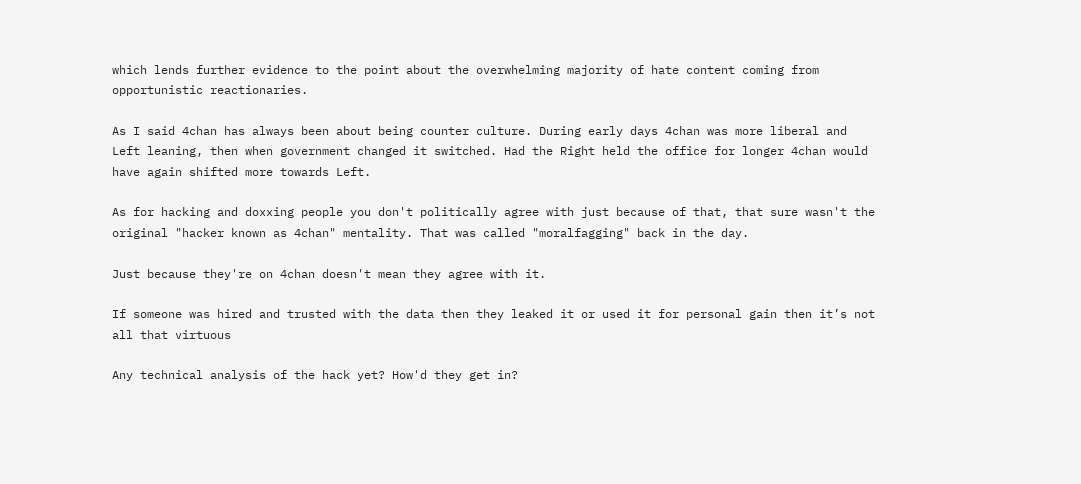which lends further evidence to the point about the overwhelming majority of hate content coming from opportunistic reactionaries.

As I said 4chan has always been about being counter culture. During early days 4chan was more liberal and Left leaning, then when government changed it switched. Had the Right held the office for longer 4chan would have again shifted more towards Left.

As for hacking and doxxing people you don't politically agree with just because of that, that sure wasn't the original "hacker known as 4chan" mentality. That was called "moralfagging" back in the day.

Just because they're on 4chan doesn't mean they agree with it.

If someone was hired and trusted with the data then they leaked it or used it for personal gain then it’s not all that virtuous

Any technical analysis of the hack yet? How'd they get in?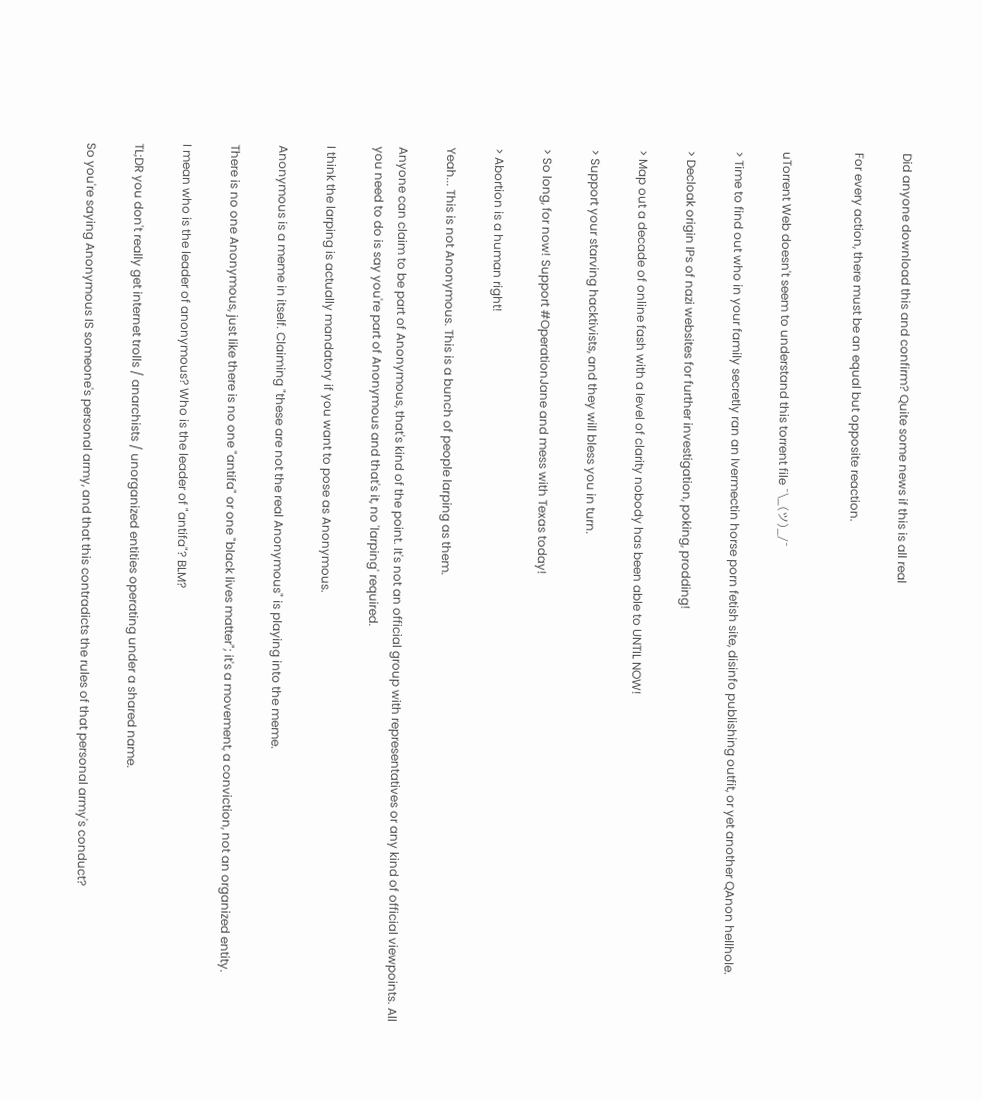Did anyone download this and confirm? Quite some news if this is all real

For every action, there must be an equal but opposite reaction.


uTorrent Web doesn't seem to understand this torrent file ¯\_(ツ)_/¯

> Time to find out who in your family secretly ran an Ivermectin horse porn fetish site, disinfo publishing outfit, or yet another QAnon hellhole.

> Decloak origin IPs of nazi websites for further investigation, poking, prodding!

> Map out a decade of online fash with a level of clarity nobody has been able to UNTIL NOW!

> Support your starving hacktivists, and they will bless you in turn.

> So long, for now! Support #OperationJane and mess with Texas today!

> Abortion is a human right!

Yeah... This is not Anonymous. This is a bunch of people larping as them.

Anyone can claim to be part of Anonymous, that's kind of the point. It's not an official group with representatives or any kind of official viewpoints. All you need to do is say you're part of Anonymous and that's it, no 'larping' required.

I think the larping is actually mandatory if you want to pose as Anonymous.

Anonymous is a meme in itself. Claiming "these are not the real Anonymous" is playing into the meme.

There is no one Anonymous, just like there is no one "antifa" or one "black lives matter"; it's a movement, a conviction, not an organized entity.

I mean who is the leader of anonymous? Who is the leader of "antifa"? BLM?

TL;DR you don't really get internet trolls / anarchists / unorganized entities operating under a shared name.

So you're saying Anonymous IS someone's personal army, and that this contradicts the rules of that personal army's conduct?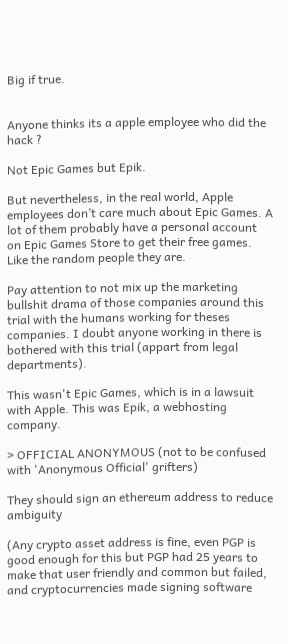Big if true.


Anyone thinks its a apple employee who did the hack ?

Not Epic Games but Epik.

But nevertheless, in the real world, Apple employees don’t care much about Epic Games. A lot of them probably have a personal account on Epic Games Store to get their free games. Like the random people they are.

Pay attention to not mix up the marketing bullshit drama of those companies around this trial with the humans working for theses companies. I doubt anyone working in there is bothered with this trial (appart from legal departments).

This wasn't Epic Games, which is in a lawsuit with Apple. This was Epik, a webhosting company.

> OFFICIAL ANONYMOUS (not to be confused with 'Anonymous Official' grifters)

They should sign an ethereum address to reduce ambiguity

(Any crypto asset address is fine, even PGP is good enough for this but PGP had 25 years to make that user friendly and common but failed, and cryptocurrencies made signing software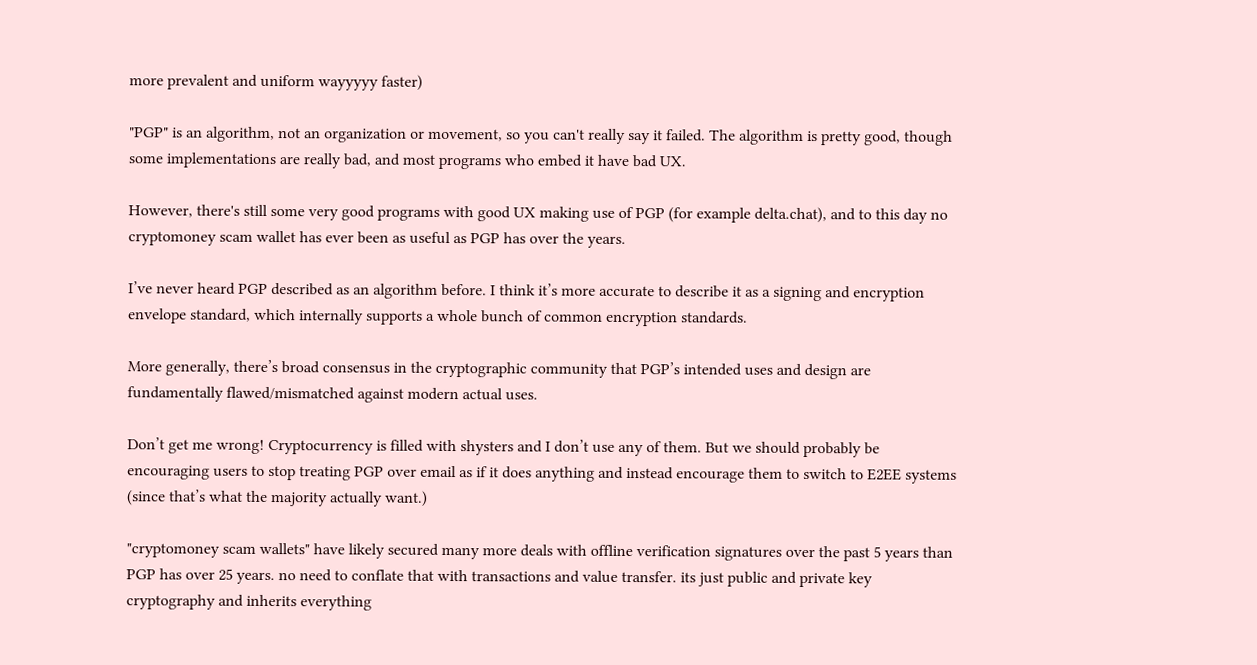more prevalent and uniform wayyyyy faster)

"PGP" is an algorithm, not an organization or movement, so you can't really say it failed. The algorithm is pretty good, though some implementations are really bad, and most programs who embed it have bad UX.

However, there's still some very good programs with good UX making use of PGP (for example delta.chat), and to this day no cryptomoney scam wallet has ever been as useful as PGP has over the years.

I’ve never heard PGP described as an algorithm before. I think it’s more accurate to describe it as a signing and encryption envelope standard, which internally supports a whole bunch of common encryption standards.

More generally, there’s broad consensus in the cryptographic community that PGP’s intended uses and design are fundamentally flawed/mismatched against modern actual uses.

Don’t get me wrong! Cryptocurrency is filled with shysters and I don’t use any of them. But we should probably be encouraging users to stop treating PGP over email as if it does anything and instead encourage them to switch to E2EE systems (since that’s what the majority actually want.)

"cryptomoney scam wallets" have likely secured many more deals with offline verification signatures over the past 5 years than PGP has over 25 years. no need to conflate that with transactions and value transfer. its just public and private key cryptography and inherits everything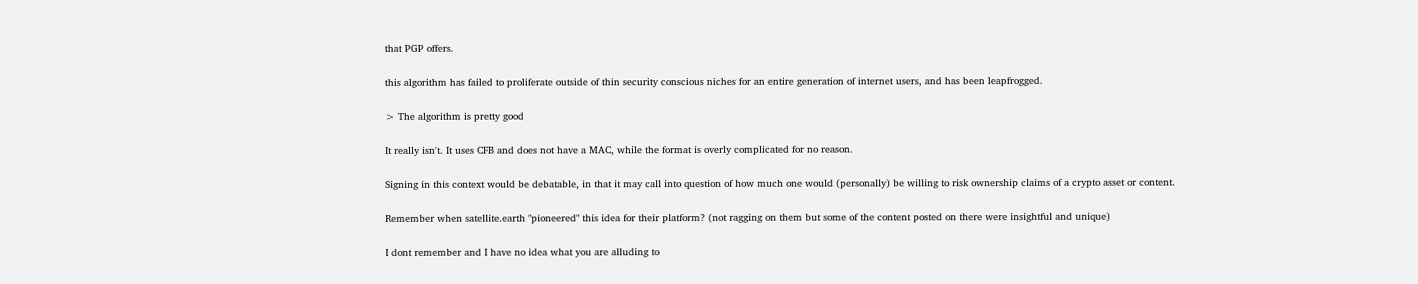that PGP offers.

this algorithm has failed to proliferate outside of thin security conscious niches for an entire generation of internet users, and has been leapfrogged.

> The algorithm is pretty good

It really isn't. It uses CFB and does not have a MAC, while the format is overly complicated for no reason.

Signing in this context would be debatable, in that it may call into question of how much one would (personally) be willing to risk ownership claims of a crypto asset or content.

Remember when satellite.earth "pioneered" this idea for their platform? (not ragging on them but some of the content posted on there were insightful and unique)

I dont remember and I have no idea what you are alluding to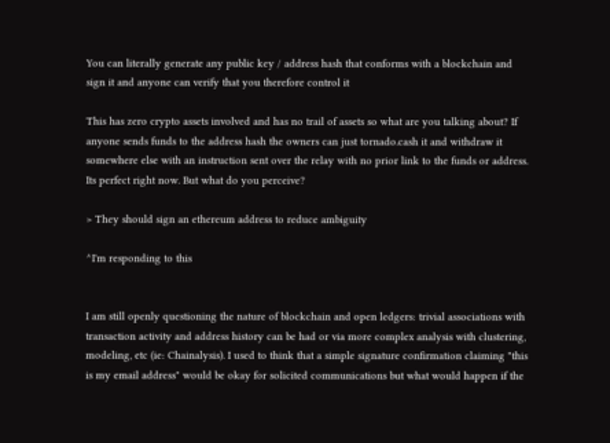You can literally generate any public key / address hash that conforms with a blockchain and sign it and anyone can verify that you therefore control it

This has zero crypto assets involved and has no trail of assets so what are you talking about? If anyone sends funds to the address hash the owners can just tornado.cash it and withdraw it somewhere else with an instruction sent over the relay with no prior link to the funds or address. Its perfect right now. But what do you perceive?

> They should sign an ethereum address to reduce ambiguity

^I'm responding to this


I am still openly questioning the nature of blockchain and open ledgers: trivial associations with transaction activity and address history can be had or via more complex analysis with clustering, modeling, etc (ie: Chainalysis). I used to think that a simple signature confirmation claiming "this is my email address" would be okay for solicited communications but what would happen if the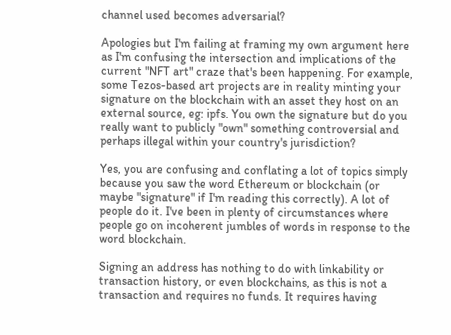channel used becomes adversarial?

Apologies but I'm failing at framing my own argument here as I'm confusing the intersection and implications of the current "NFT art" craze that's been happening. For example, some Tezos-based art projects are in reality minting your signature on the blockchain with an asset they host on an external source, eg: ipfs. You own the signature but do you really want to publicly "own" something controversial and perhaps illegal within your country's jurisdiction?

Yes, you are confusing and conflating a lot of topics simply because you saw the word Ethereum or blockchain (or maybe "signature" if I'm reading this correctly). A lot of people do it. I've been in plenty of circumstances where people go on incoherent jumbles of words in response to the word blockchain.

Signing an address has nothing to do with linkability or transaction history, or even blockchains, as this is not a transaction and requires no funds. It requires having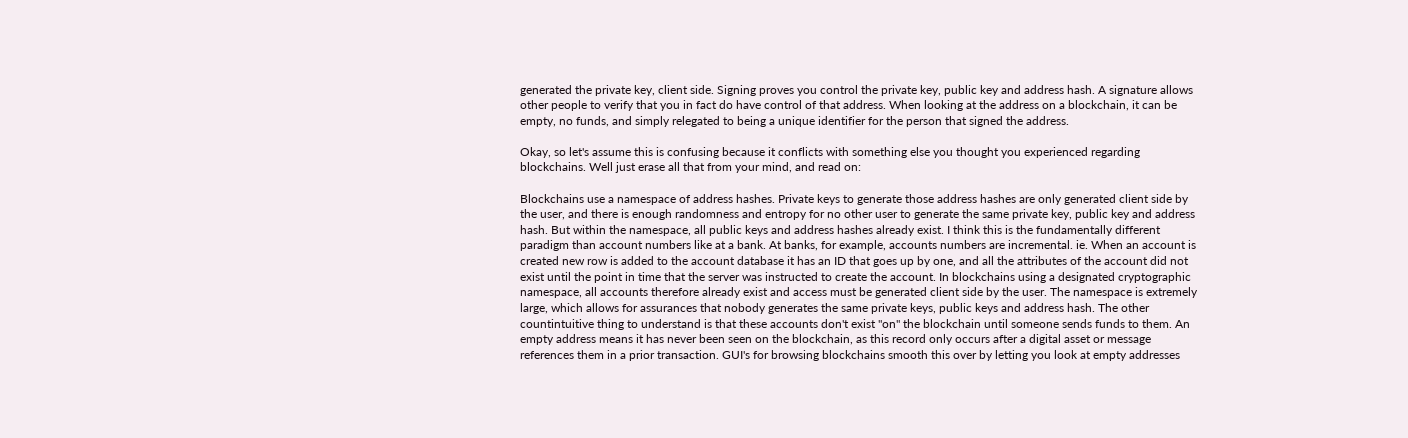generated the private key, client side. Signing proves you control the private key, public key and address hash. A signature allows other people to verify that you in fact do have control of that address. When looking at the address on a blockchain, it can be empty, no funds, and simply relegated to being a unique identifier for the person that signed the address.

Okay, so let's assume this is confusing because it conflicts with something else you thought you experienced regarding blockchains. Well just erase all that from your mind, and read on:

Blockchains use a namespace of address hashes. Private keys to generate those address hashes are only generated client side by the user, and there is enough randomness and entropy for no other user to generate the same private key, public key and address hash. But within the namespace, all public keys and address hashes already exist. I think this is the fundamentally different paradigm than account numbers like at a bank. At banks, for example, accounts numbers are incremental. ie. When an account is created new row is added to the account database it has an ID that goes up by one, and all the attributes of the account did not exist until the point in time that the server was instructed to create the account. In blockchains using a designated cryptographic namespace, all accounts therefore already exist and access must be generated client side by the user. The namespace is extremely large, which allows for assurances that nobody generates the same private keys, public keys and address hash. The other countintuitive thing to understand is that these accounts don't exist "on" the blockchain until someone sends funds to them. An empty address means it has never been seen on the blockchain, as this record only occurs after a digital asset or message references them in a prior transaction. GUI's for browsing blockchains smooth this over by letting you look at empty addresses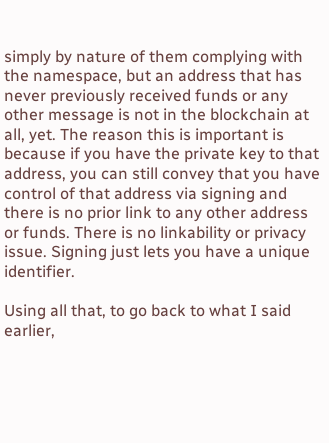simply by nature of them complying with the namespace, but an address that has never previously received funds or any other message is not in the blockchain at all, yet. The reason this is important is because if you have the private key to that address, you can still convey that you have control of that address via signing and there is no prior link to any other address or funds. There is no linkability or privacy issue. Signing just lets you have a unique identifier.

Using all that, to go back to what I said earlier,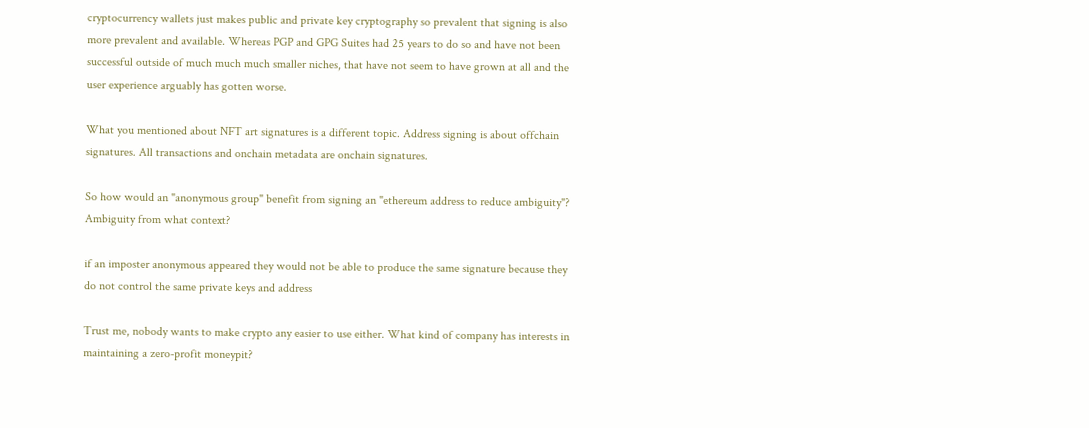cryptocurrency wallets just makes public and private key cryptography so prevalent that signing is also more prevalent and available. Whereas PGP and GPG Suites had 25 years to do so and have not been successful outside of much much much smaller niches, that have not seem to have grown at all and the user experience arguably has gotten worse.

What you mentioned about NFT art signatures is a different topic. Address signing is about offchain signatures. All transactions and onchain metadata are onchain signatures.

So how would an "anonymous group" benefit from signing an "ethereum address to reduce ambiguity"? Ambiguity from what context?

if an imposter anonymous appeared they would not be able to produce the same signature because they do not control the same private keys and address

Trust me, nobody wants to make crypto any easier to use either. What kind of company has interests in maintaining a zero-profit moneypit?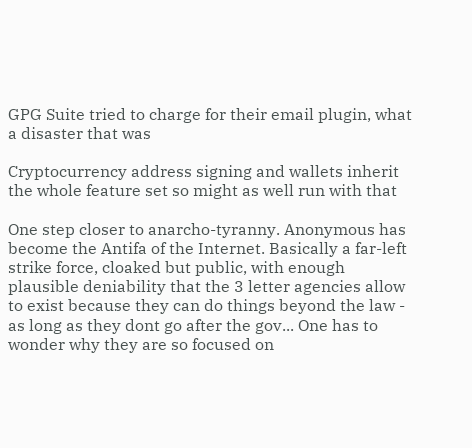GPG Suite tried to charge for their email plugin, what a disaster that was

Cryptocurrency address signing and wallets inherit the whole feature set so might as well run with that

One step closer to anarcho-tyranny. Anonymous has become the Antifa of the Internet. Basically a far-left strike force, cloaked but public, with enough plausible deniability that the 3 letter agencies allow to exist because they can do things beyond the law - as long as they dont go after the gov... One has to wonder why they are so focused on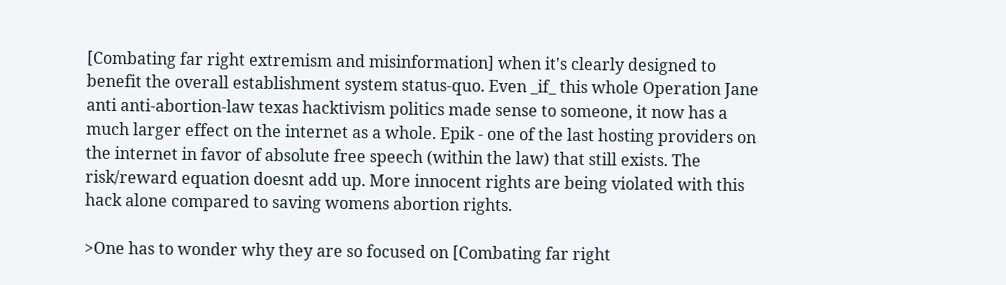[Combating far right extremism and misinformation] when it's clearly designed to benefit the overall establishment system status-quo. Even _if_ this whole Operation Jane anti anti-abortion-law texas hacktivism politics made sense to someone, it now has a much larger effect on the internet as a whole. Epik - one of the last hosting providers on the internet in favor of absolute free speech (within the law) that still exists. The risk/reward equation doesnt add up. More innocent rights are being violated with this hack alone compared to saving womens abortion rights.

>One has to wonder why they are so focused on [Combating far right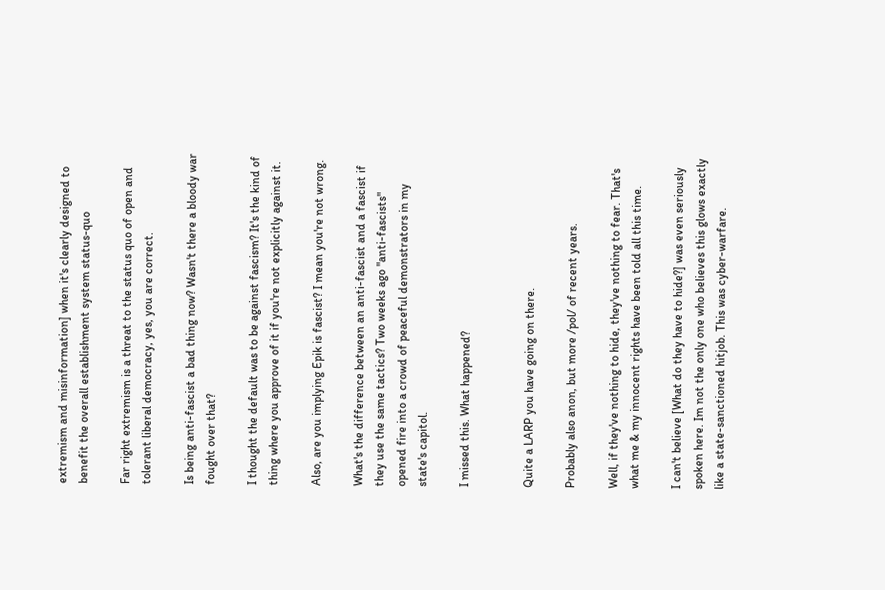extremism and misinformation] when it's clearly designed to benefit the overall establishment system status-quo

Far right extremism is a threat to the status quo of open and tolerant liberal democracy, yes, you are correct.

Is being anti-fascist a bad thing now? Wasn't there a bloody war fought over that?

I thought the default was to be against fascism? It's the kind of thing where you approve of it if you're not explicitly against it.

Also, are you implying Epik is fascist? I mean you're not wrong.

What's the difference between an anti-fascist and a fascist if they use the same tactics? Two weeks ago "anti-fascists" opened fire into a crowd of peaceful demonstrators in my state's capitol.

I missed this. What happened?


Quite a LARP you have going on there.

Probably also anon, but more /pol/ of recent years.

Well, if they've nothing to hide, they've nothing to fear. That's what me & my innocent rights have been told all this time.

I can't believe [What do they have to hide?] was even seriously spoken here. Im not the only one who believes this glows exactly like a state-sanctioned hitjob. This was cyber-warfare.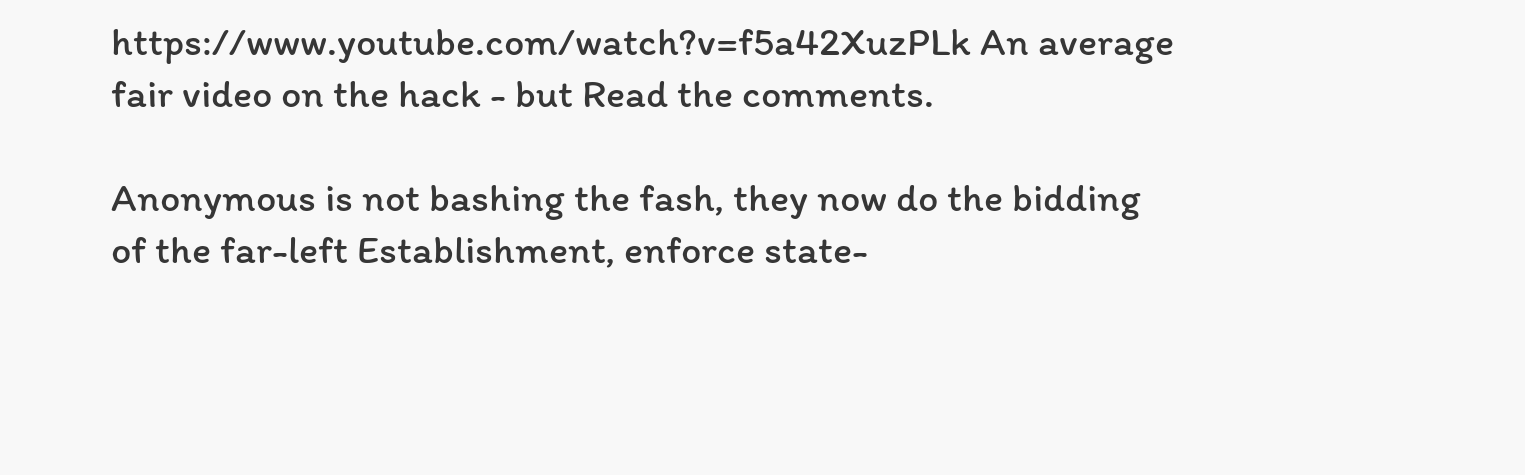https://www.youtube.com/watch?v=f5a42XuzPLk An average fair video on the hack - but Read the comments.

Anonymous is not bashing the fash, they now do the bidding of the far-left Establishment, enforce state-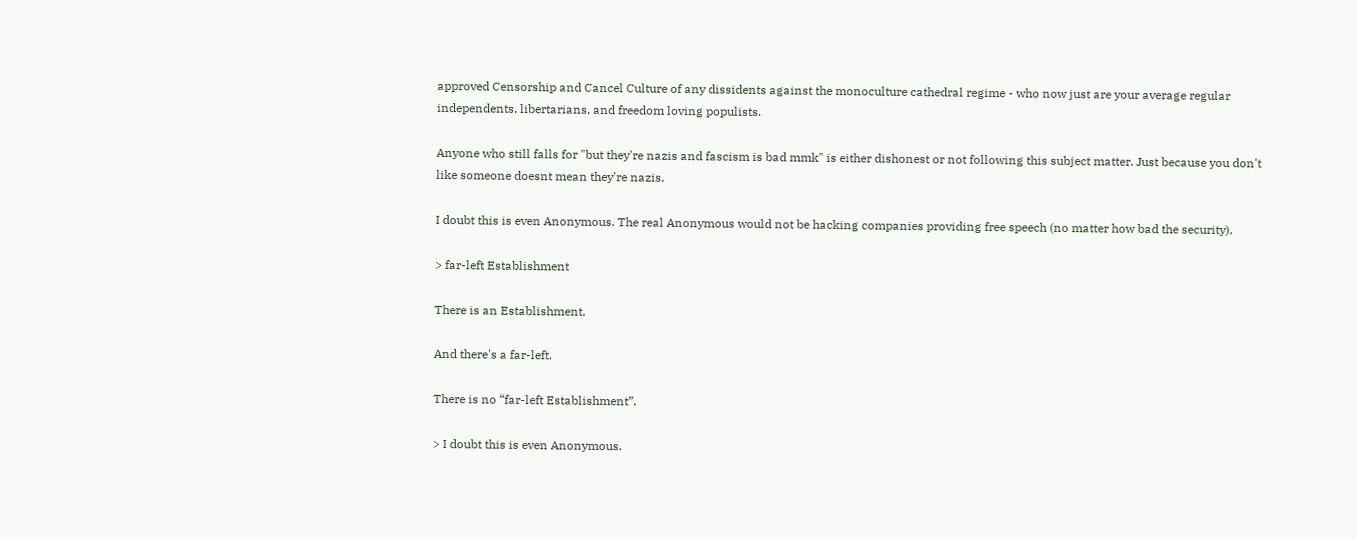approved Censorship and Cancel Culture of any dissidents against the monoculture cathedral regime - who now just are your average regular independents, libertarians, and freedom loving populists.

Anyone who still falls for "but they're nazis and fascism is bad mmk" is either dishonest or not following this subject matter. Just because you don't like someone doesnt mean they're nazis.

I doubt this is even Anonymous. The real Anonymous would not be hacking companies providing free speech (no matter how bad the security).

> far-left Establishment

There is an Establishment.

And there's a far-left.

There is no “far-left Establishment”.

> I doubt this is even Anonymous.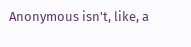Anonymous isn't, like, a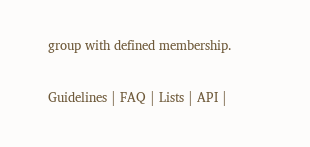group with defined membership.

Guidelines | FAQ | Lists | API |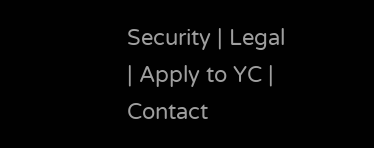Security | Legal | Apply to YC | Contact